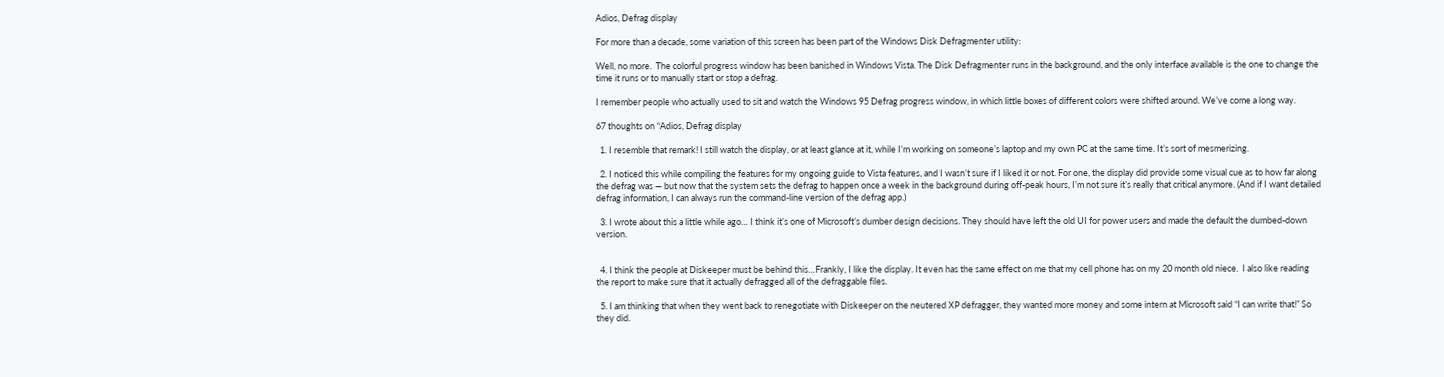Adios, Defrag display

For more than a decade, some variation of this screen has been part of the Windows Disk Defragmenter utility:

Well, no more.  The colorful progress window has been banished in Windows Vista. The Disk Defragmenter runs in the background, and the only interface available is the one to change the time it runs or to manually start or stop a defrag.

I remember people who actually used to sit and watch the Windows 95 Defrag progress window, in which little boxes of different colors were shifted around. We’ve come a long way.

67 thoughts on “Adios, Defrag display

  1. I resemble that remark! I still watch the display, or at least glance at it, while I’m working on someone’s laptop and my own PC at the same time. It’s sort of mesmerizing.

  2. I noticed this while compiling the features for my ongoing guide to Vista features, and I wasn’t sure if I liked it or not. For one, the display did provide some visual cue as to how far along the defrag was — but now that the system sets the defrag to happen once a week in the background during off-peak hours, I’m not sure it’s really that critical anymore. (And if I want detailed defrag information, I can always run the command-line version of the defrag app.)

  3. I wrote about this a little while ago… I think it’s one of Microsoft’s dumber design decisions. They should have left the old UI for power users and made the default the dumbed-down version.


  4. I think the people at Diskeeper must be behind this…Frankly, I like the display. It even has the same effect on me that my cell phone has on my 20 month old niece.  I also like reading the report to make sure that it actually defragged all of the defraggable files.

  5. I am thinking that when they went back to renegotiate with Diskeeper on the neutered XP defragger, they wanted more money and some intern at Microsoft said “I can write that!” So they did.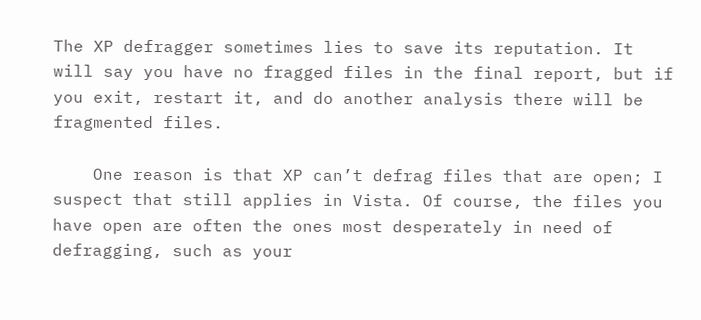The XP defragger sometimes lies to save its reputation. It will say you have no fragged files in the final report, but if you exit, restart it, and do another analysis there will be fragmented files.

    One reason is that XP can’t defrag files that are open; I suspect that still applies in Vista. Of course, the files you have open are often the ones most desperately in need of defragging, such as your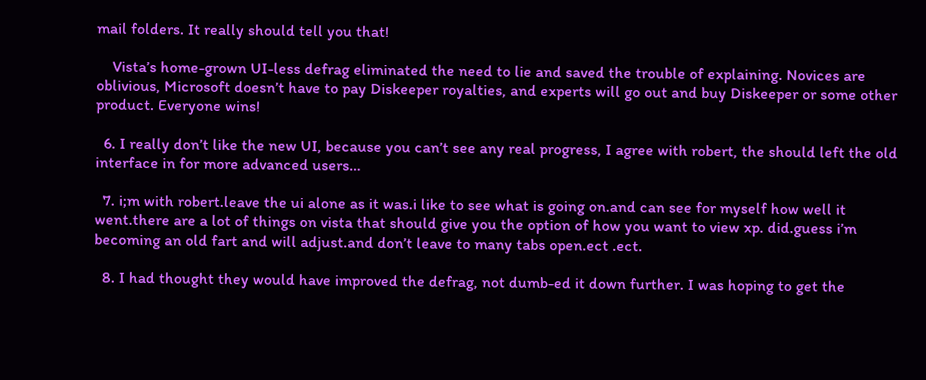mail folders. It really should tell you that!

    Vista’s home-grown UI-less defrag eliminated the need to lie and saved the trouble of explaining. Novices are oblivious, Microsoft doesn’t have to pay Diskeeper royalties, and experts will go out and buy Diskeeper or some other product. Everyone wins!

  6. I really don’t like the new UI, because you can’t see any real progress, I agree with robert, the should left the old interface in for more advanced users…

  7. i;m with robert.leave the ui alone as it was.i like to see what is going on.and can see for myself how well it went.there are a lot of things on vista that should give you the option of how you want to view xp. did.guess i’m becoming an old fart and will adjust.and don’t leave to many tabs open.ect .ect.

  8. I had thought they would have improved the defrag, not dumb-ed it down further. I was hoping to get the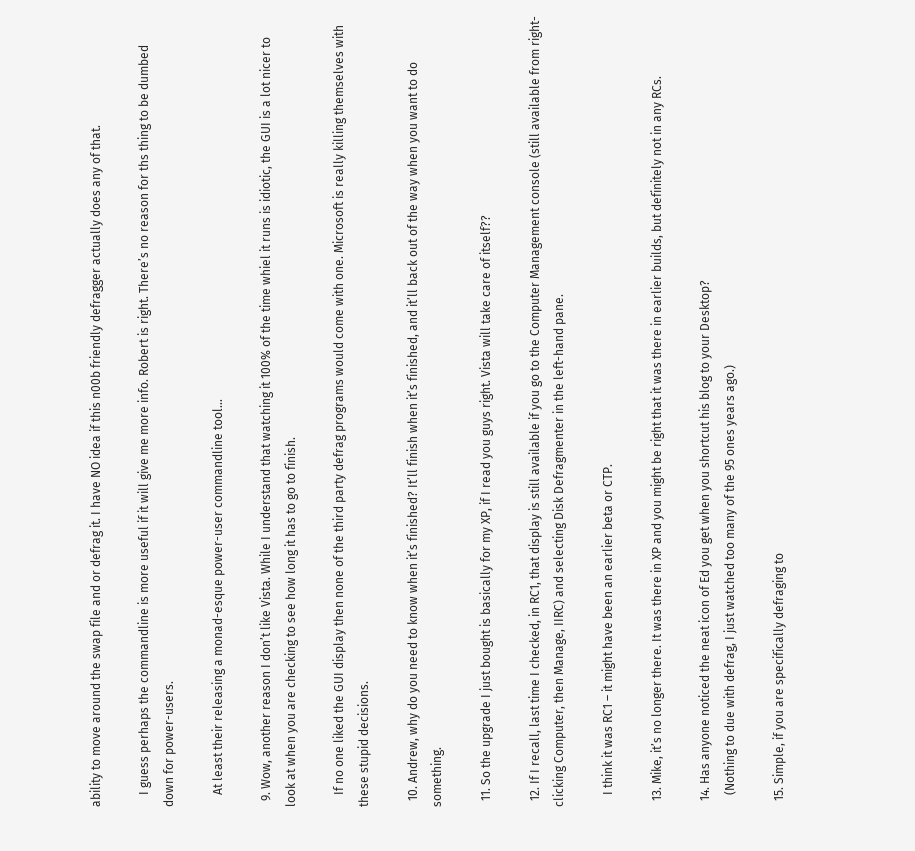ability to move around the swap file and or defrag it. I have NO idea if this n00b friendly defragger actually does any of that.

    I guess perhaps the commandline is more useful if it will give me more info. Robert is right. There’s no reason for ths thing to be dumbed down for power-users.

    At least their releasing a monad-esque power-user commandline tool…

  9. Wow, another reason I don’t like Vista. While I understand that watching it 100% of the time whiel it runs is idiotic, the GUI is a lot nicer to look at when you are checking to see how long it has to go to finish.

    If no one liked the GUI display then none of the third party defrag programs would come with one. Microsoft is really killing themselves with these stupid decisions.

  10. Andrew, why do you need to know when it’s finished? It’ll finish when it’s finished, and it’ll back out of the way when you want to do something.

  11. So the upgrade I just bought is basically for my XP, if I read you guys right. Vista will take care of itself??

  12. If I recall, last time I checked, in RC1, that display is still available if you go to the Computer Management console (still available from right-clicking Computer, then Manage, IIRC) and selecting Disk Defragmenter in the left-hand pane.

    I think it was RC1 – it might have been an earlier beta or CTP.

  13. Mike, it’s no longer there. It was there in XP and you might be right that it was there in earlier builds, but definitely not in any RCs.

  14. Has anyone noticed the neat icon of Ed you get when you shortcut his blog to your Desktop?
    (Nothing to due with defrag, I just watched too many of the 95 ones years ago.)

  15. Simple, if you are specifically defraging to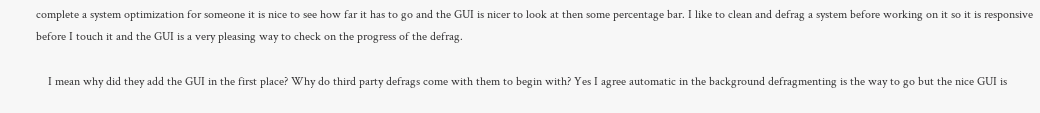complete a system optimization for someone it is nice to see how far it has to go and the GUI is nicer to look at then some percentage bar. I like to clean and defrag a system before working on it so it is responsive before I touch it and the GUI is a very pleasing way to check on the progress of the defrag.

    I mean why did they add the GUI in the first place? Why do third party defrags come with them to begin with? Yes I agree automatic in the background defragmenting is the way to go but the nice GUI is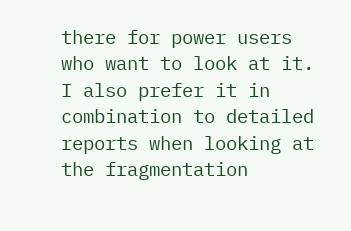there for power users who want to look at it. I also prefer it in combination to detailed reports when looking at the fragmentation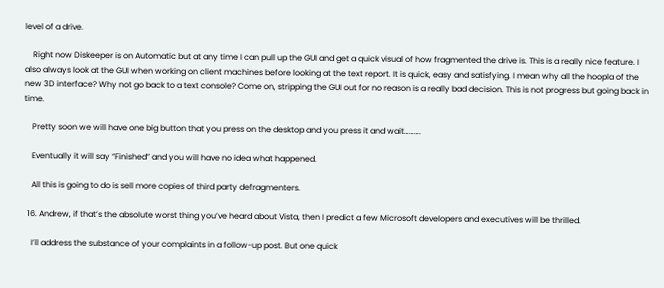level of a drive.

    Right now Diskeeper is on Automatic but at any time I can pull up the GUI and get a quick visual of how fragmented the drive is. This is a really nice feature. I also always look at the GUI when working on client machines before looking at the text report. It is quick, easy and satisfying. I mean why all the hoopla of the new 3D interface? Why not go back to a text console? Come on, stripping the GUI out for no reason is a really bad decision. This is not progress but going back in time.

    Pretty soon we will have one big button that you press on the desktop and you press it and wait……….

    Eventually it will say “Finished” and you will have no idea what happened.

    All this is going to do is sell more copies of third party defragmenters.

  16. Andrew, if that’s the absolute worst thing you’ve heard about Vista, then I predict a few Microsoft developers and executives will be thrilled.

    I’ll address the substance of your complaints in a follow-up post. But one quick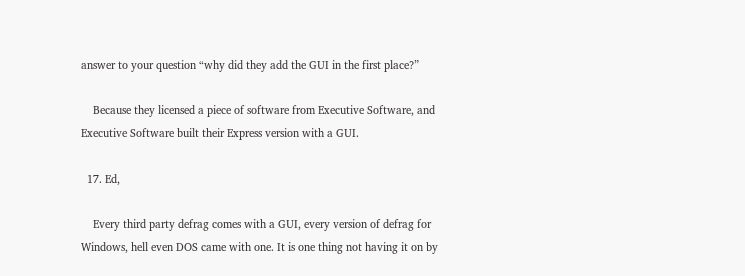answer to your question “why did they add the GUI in the first place?”

    Because they licensed a piece of software from Executive Software, and Executive Software built their Express version with a GUI.

  17. Ed,

    Every third party defrag comes with a GUI, every version of defrag for Windows, hell even DOS came with one. It is one thing not having it on by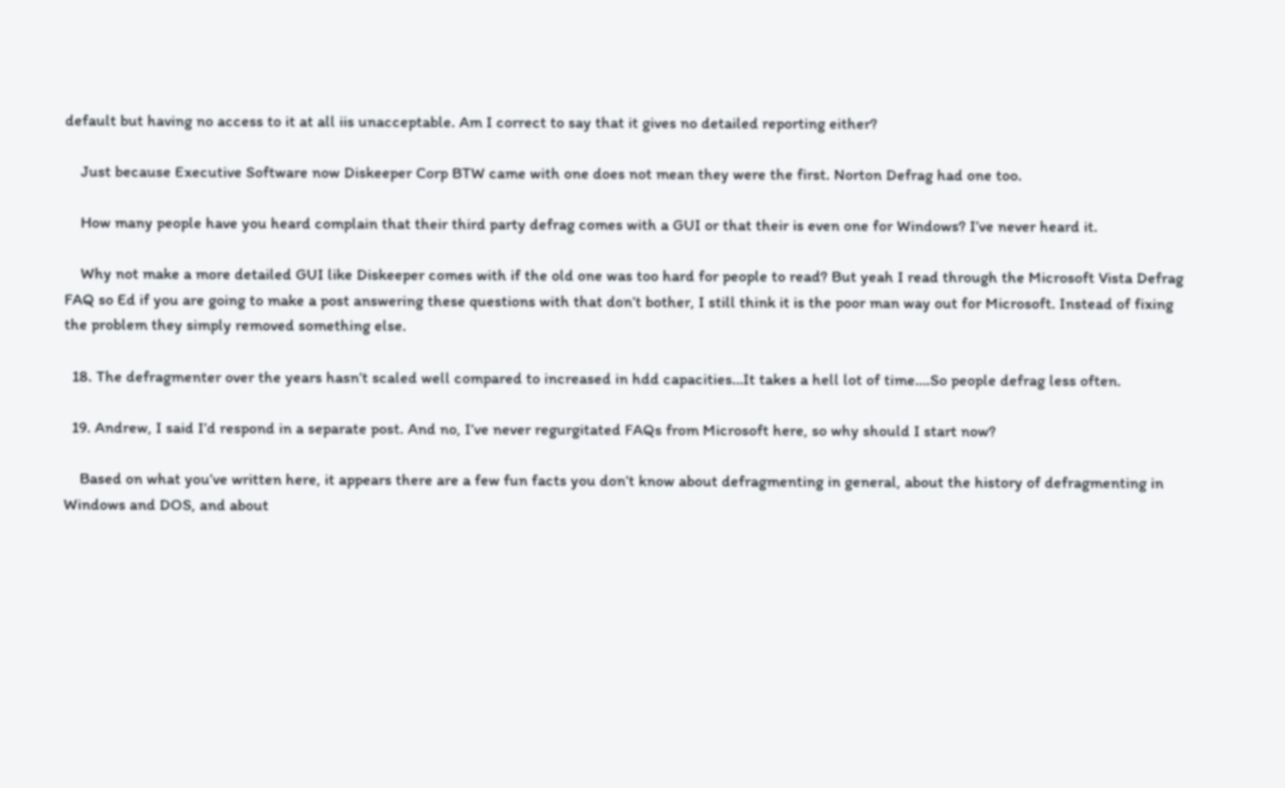default but having no access to it at all iis unacceptable. Am I correct to say that it gives no detailed reporting either?

    Just because Executive Software now Diskeeper Corp BTW came with one does not mean they were the first. Norton Defrag had one too.

    How many people have you heard complain that their third party defrag comes with a GUI or that their is even one for Windows? I’ve never heard it.

    Why not make a more detailed GUI like Diskeeper comes with if the old one was too hard for people to read? But yeah I read through the Microsoft Vista Defrag FAQ so Ed if you are going to make a post answering these questions with that don’t bother, I still think it is the poor man way out for Microsoft. Instead of fixing the problem they simply removed something else.

  18. The defragmenter over the years hasn’t scaled well compared to increased in hdd capacities…It takes a hell lot of time….So people defrag less often.

  19. Andrew, I said I’d respond in a separate post. And no, I’ve never regurgitated FAQs from Microsoft here, so why should I start now?

    Based on what you’ve written here, it appears there are a few fun facts you don’t know about defragmenting in general, about the history of defragmenting in Windows and DOS, and about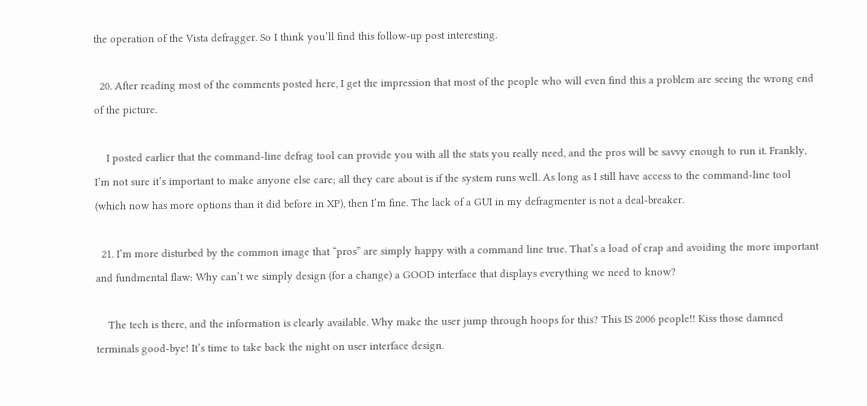the operation of the Vista defragger. So I think you’ll find this follow-up post interesting.

  20. After reading most of the comments posted here, I get the impression that most of the people who will even find this a problem are seeing the wrong end of the picture.

    I posted earlier that the command-line defrag tool can provide you with all the stats you really need, and the pros will be savvy enough to run it. Frankly, I’m not sure it’s important to make anyone else care; all they care about is if the system runs well. As long as I still have access to the command-line tool (which now has more options than it did before in XP), then I’m fine. The lack of a GUI in my defragmenter is not a deal-breaker.

  21. I’m more disturbed by the common image that “pros” are simply happy with a command line true. That’s a load of crap and avoiding the more important and fundmental flaw: Why can’t we simply design (for a change) a GOOD interface that displays everything we need to know?

    The tech is there, and the information is clearly available. Why make the user jump through hoops for this? This IS 2006 people!! Kiss those damned terminals good-bye! It’s time to take back the night on user interface design.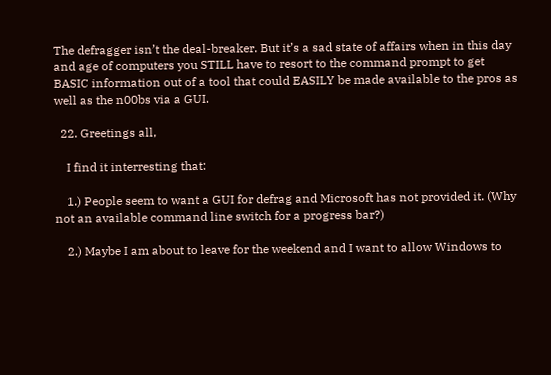The defragger isn’t the deal-breaker. But it’s a sad state of affairs when in this day and age of computers you STILL have to resort to the command prompt to get BASIC information out of a tool that could EASILY be made available to the pros as well as the n00bs via a GUI.

  22. Greetings all,

    I find it interresting that:

    1.) People seem to want a GUI for defrag and Microsoft has not provided it. (Why not an available command line switch for a progress bar?)

    2.) Maybe I am about to leave for the weekend and I want to allow Windows to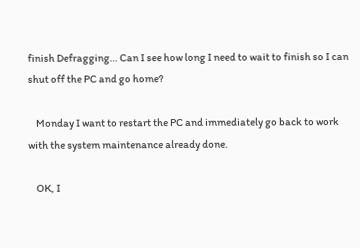finish Defragging… Can I see how long I need to wait to finish so I can shut off the PC and go home?

    Monday I want to restart the PC and immediately go back to work with the system maintenance already done.

    OK, I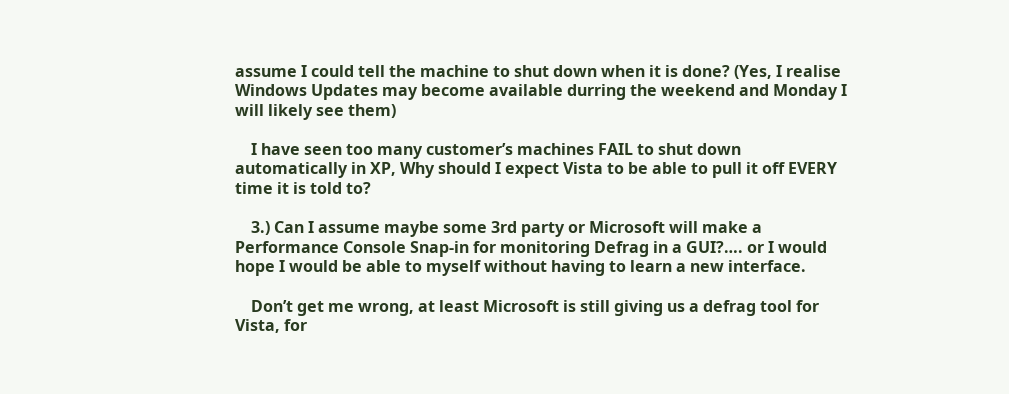assume I could tell the machine to shut down when it is done? (Yes, I realise Windows Updates may become available durring the weekend and Monday I will likely see them)

    I have seen too many customer’s machines FAIL to shut down automatically in XP, Why should I expect Vista to be able to pull it off EVERY time it is told to?

    3.) Can I assume maybe some 3rd party or Microsoft will make a Performance Console Snap-in for monitoring Defrag in a GUI?…. or I would hope I would be able to myself without having to learn a new interface.

    Don’t get me wrong, at least Microsoft is still giving us a defrag tool for Vista, for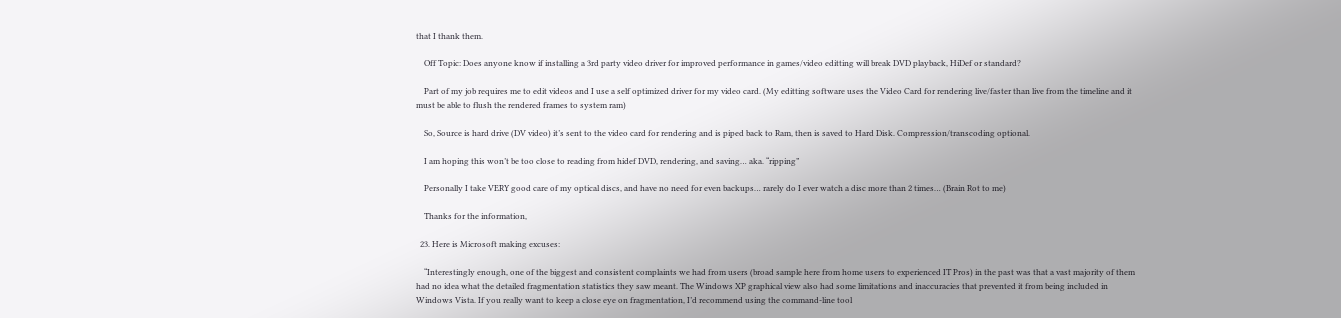that I thank them.

    Off Topic: Does anyone know if installing a 3rd party video driver for improved performance in games/video editting will break DVD playback, HiDef or standard?

    Part of my job requires me to edit videos and I use a self optimized driver for my video card. (My editting software uses the Video Card for rendering live/faster than live from the timeline and it must be able to flush the rendered frames to system ram)

    So, Source is hard drive (DV video) it’s sent to the video card for rendering and is piped back to Ram, then is saved to Hard Disk. Compression/transcoding optional.

    I am hoping this won’t be too close to reading from hidef DVD, rendering, and saving… aka. “ripping”

    Personally I take VERY good care of my optical discs, and have no need for even backups… rarely do I ever watch a disc more than 2 times… (Brain Rot to me)

    Thanks for the information,

  23. Here is Microsoft making excuses:

    “Interestingly enough, one of the biggest and consistent complaints we had from users (broad sample here from home users to experienced IT Pros) in the past was that a vast majority of them had no idea what the detailed fragmentation statistics they saw meant. The Windows XP graphical view also had some limitations and inaccuracies that prevented it from being included in Windows Vista. If you really want to keep a close eye on fragmentation, I’d recommend using the command-line tool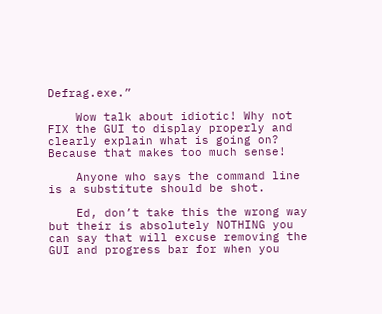Defrag.exe.”

    Wow talk about idiotic! Why not FIX the GUI to display properly and clearly explain what is going on? Because that makes too much sense!

    Anyone who says the command line is a substitute should be shot.

    Ed, don’t take this the wrong way but their is absolutely NOTHING you can say that will excuse removing the GUI and progress bar for when you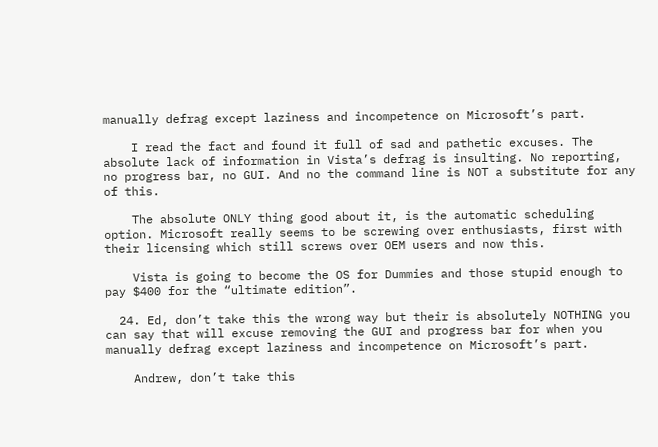manually defrag except laziness and incompetence on Microsoft’s part.

    I read the fact and found it full of sad and pathetic excuses. The absolute lack of information in Vista’s defrag is insulting. No reporting, no progress bar, no GUI. And no the command line is NOT a substitute for any of this.

    The absolute ONLY thing good about it, is the automatic scheduling option. Microsoft really seems to be screwing over enthusiasts, first with their licensing which still screws over OEM users and now this.

    Vista is going to become the OS for Dummies and those stupid enough to pay $400 for the “ultimate edition”.

  24. Ed, don’t take this the wrong way but their is absolutely NOTHING you can say that will excuse removing the GUI and progress bar for when you manually defrag except laziness and incompetence on Microsoft’s part.

    Andrew, don’t take this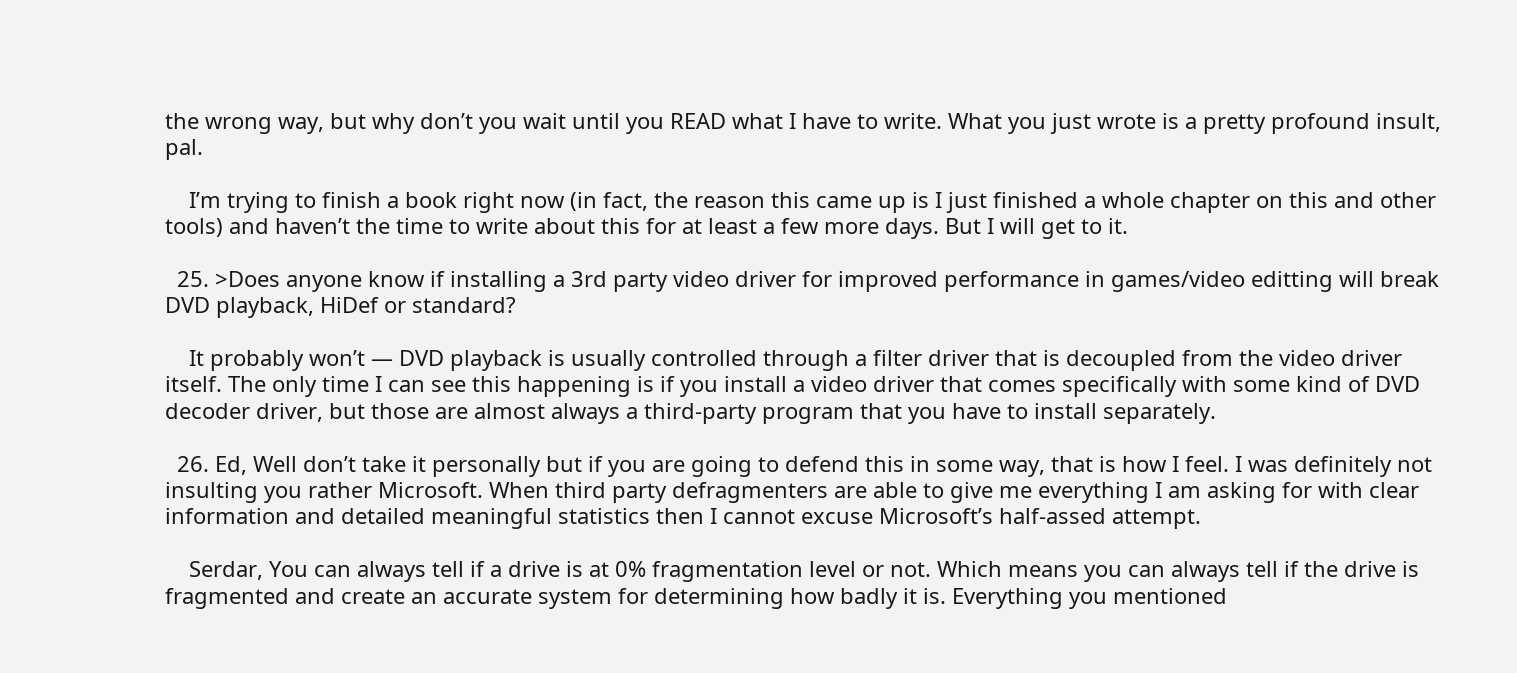the wrong way, but why don’t you wait until you READ what I have to write. What you just wrote is a pretty profound insult, pal.

    I’m trying to finish a book right now (in fact, the reason this came up is I just finished a whole chapter on this and other tools) and haven’t the time to write about this for at least a few more days. But I will get to it.

  25. >Does anyone know if installing a 3rd party video driver for improved performance in games/video editting will break DVD playback, HiDef or standard?

    It probably won’t — DVD playback is usually controlled through a filter driver that is decoupled from the video driver itself. The only time I can see this happening is if you install a video driver that comes specifically with some kind of DVD decoder driver, but those are almost always a third-party program that you have to install separately.

  26. Ed, Well don’t take it personally but if you are going to defend this in some way, that is how I feel. I was definitely not insulting you rather Microsoft. When third party defragmenters are able to give me everything I am asking for with clear information and detailed meaningful statistics then I cannot excuse Microsoft’s half-assed attempt.

    Serdar, You can always tell if a drive is at 0% fragmentation level or not. Which means you can always tell if the drive is fragmented and create an accurate system for determining how badly it is. Everything you mentioned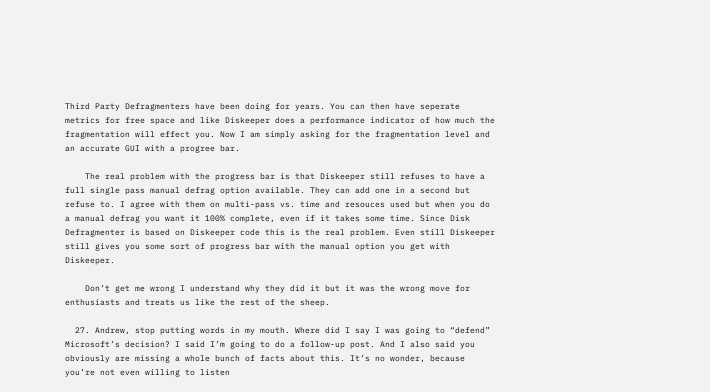Third Party Defragmenters have been doing for years. You can then have seperate metrics for free space and like Diskeeper does a performance indicator of how much the fragmentation will effect you. Now I am simply asking for the fragmentation level and an accurate GUI with a progree bar.

    The real problem with the progress bar is that Diskeeper still refuses to have a full single pass manual defrag option available. They can add one in a second but refuse to. I agree with them on multi-pass vs. time and resouces used but when you do a manual defrag you want it 100% complete, even if it takes some time. Since Disk Defragmenter is based on Diskeeper code this is the real problem. Even still Diskeeper still gives you some sort of progress bar with the manual option you get with Diskeeper.

    Don’t get me wrong I understand why they did it but it was the wrong move for enthusiasts and treats us like the rest of the sheep.

  27. Andrew, stop putting words in my mouth. Where did I say I was going to “defend” Microsoft’s decision? I said I’m going to do a follow-up post. And I also said you obviously are missing a whole bunch of facts about this. It’s no wonder, because you’re not even willing to listen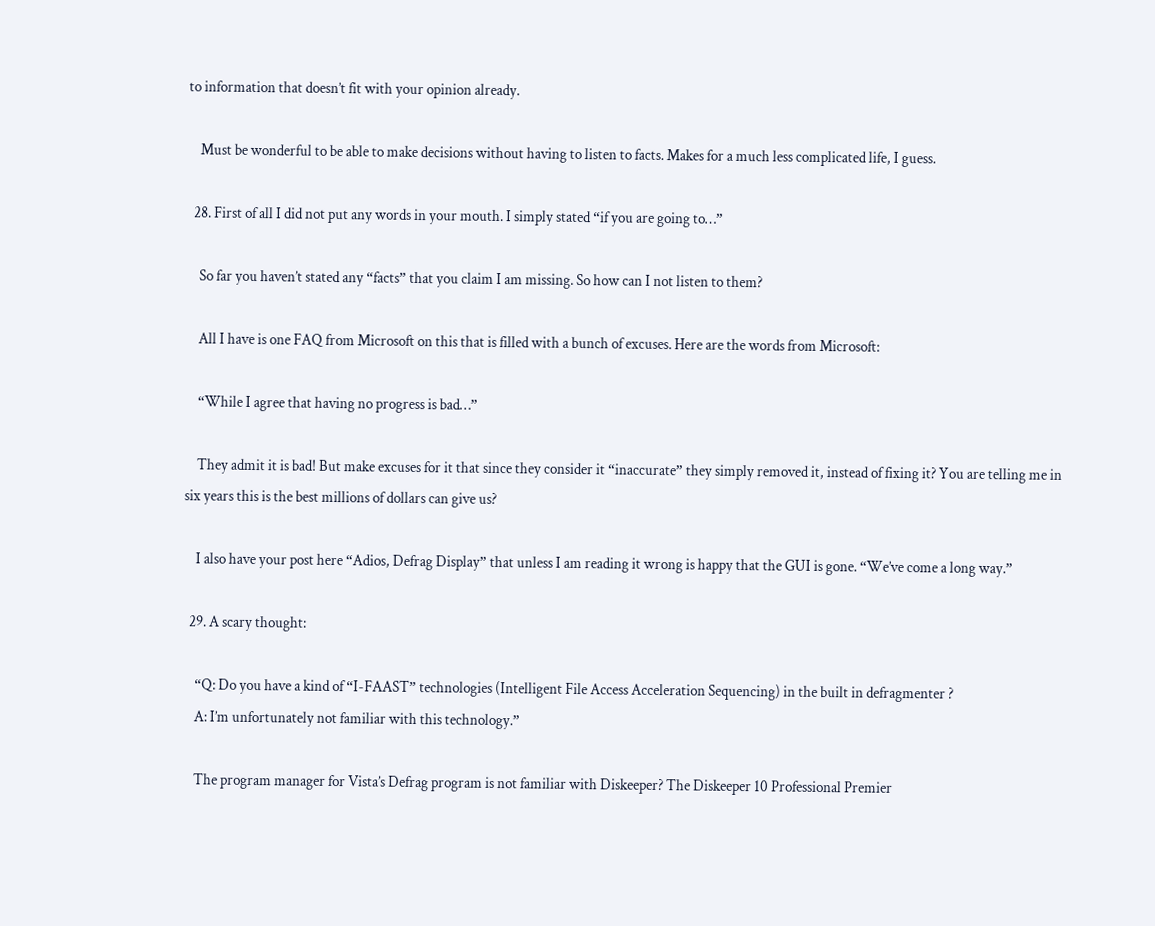to information that doesn’t fit with your opinion already.

    Must be wonderful to be able to make decisions without having to listen to facts. Makes for a much less complicated life, I guess.

  28. First of all I did not put any words in your mouth. I simply stated “if you are going to…”

    So far you haven’t stated any “facts” that you claim I am missing. So how can I not listen to them?

    All I have is one FAQ from Microsoft on this that is filled with a bunch of excuses. Here are the words from Microsoft:

    “While I agree that having no progress is bad…”

    They admit it is bad! But make excuses for it that since they consider it “inaccurate” they simply removed it, instead of fixing it? You are telling me in six years this is the best millions of dollars can give us?

    I also have your post here “Adios, Defrag Display” that unless I am reading it wrong is happy that the GUI is gone. “We’ve come a long way.”

  29. A scary thought:

    “Q: Do you have a kind of “I-FAAST” technologies (Intelligent File Access Acceleration Sequencing) in the built in defragmenter ?
    A: I’m unfortunately not familiar with this technology.”

    The program manager for Vista’s Defrag program is not familiar with Diskeeper? The Diskeeper 10 Professional Premier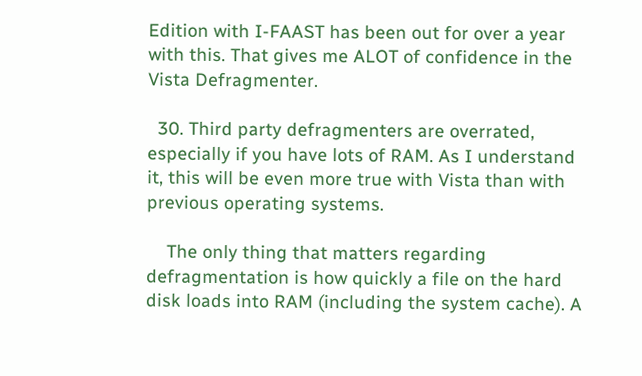Edition with I-FAAST has been out for over a year with this. That gives me ALOT of confidence in the Vista Defragmenter.

  30. Third party defragmenters are overrated, especially if you have lots of RAM. As I understand it, this will be even more true with Vista than with previous operating systems.

    The only thing that matters regarding defragmentation is how quickly a file on the hard disk loads into RAM (including the system cache). A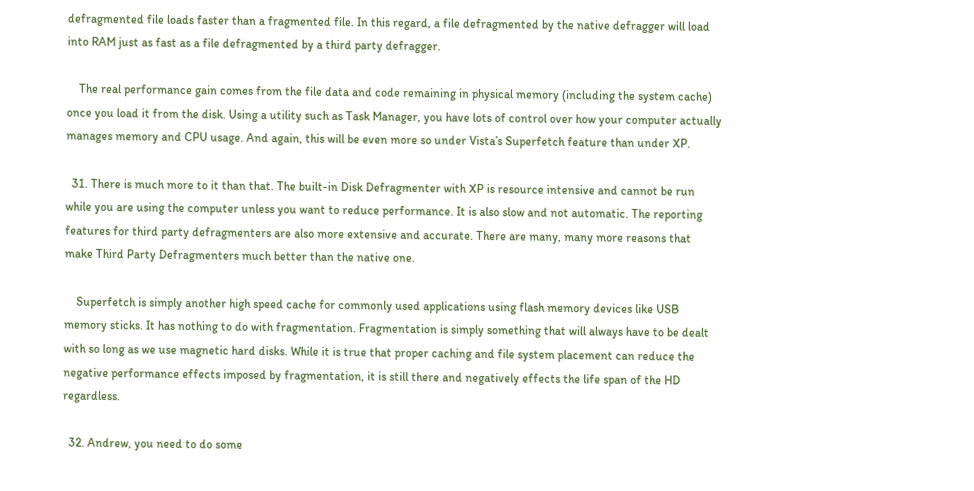defragmented file loads faster than a fragmented file. In this regard, a file defragmented by the native defragger will load into RAM just as fast as a file defragmented by a third party defragger.

    The real performance gain comes from the file data and code remaining in physical memory (including the system cache) once you load it from the disk. Using a utility such as Task Manager, you have lots of control over how your computer actually manages memory and CPU usage. And again, this will be even more so under Vista’s Superfetch feature than under XP.

  31. There is much more to it than that. The built-in Disk Defragmenter with XP is resource intensive and cannot be run while you are using the computer unless you want to reduce performance. It is also slow and not automatic. The reporting features for third party defragmenters are also more extensive and accurate. There are many, many more reasons that make Third Party Defragmenters much better than the native one.

    Superfetch is simply another high speed cache for commonly used applications using flash memory devices like USB memory sticks. It has nothing to do with fragmentation. Fragmentation is simply something that will always have to be dealt with so long as we use magnetic hard disks. While it is true that proper caching and file system placement can reduce the negative performance effects imposed by fragmentation, it is still there and negatively effects the life span of the HD regardless.

  32. Andrew, you need to do some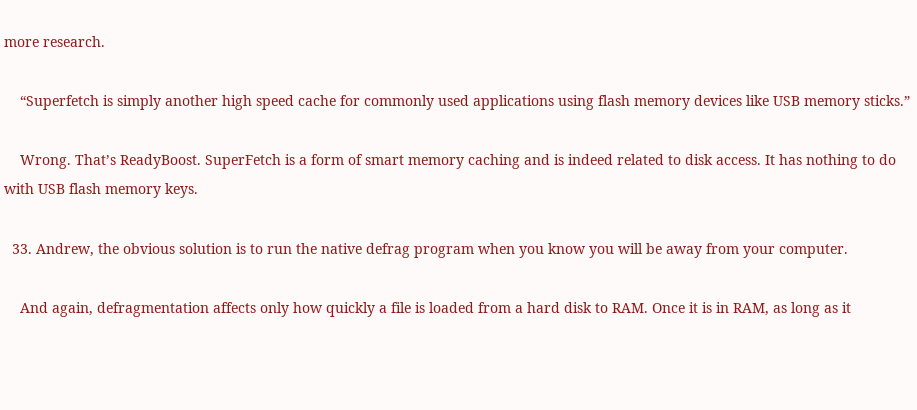more research.

    “Superfetch is simply another high speed cache for commonly used applications using flash memory devices like USB memory sticks.”

    Wrong. That’s ReadyBoost. SuperFetch is a form of smart memory caching and is indeed related to disk access. It has nothing to do with USB flash memory keys.

  33. Andrew, the obvious solution is to run the native defrag program when you know you will be away from your computer.

    And again, defragmentation affects only how quickly a file is loaded from a hard disk to RAM. Once it is in RAM, as long as it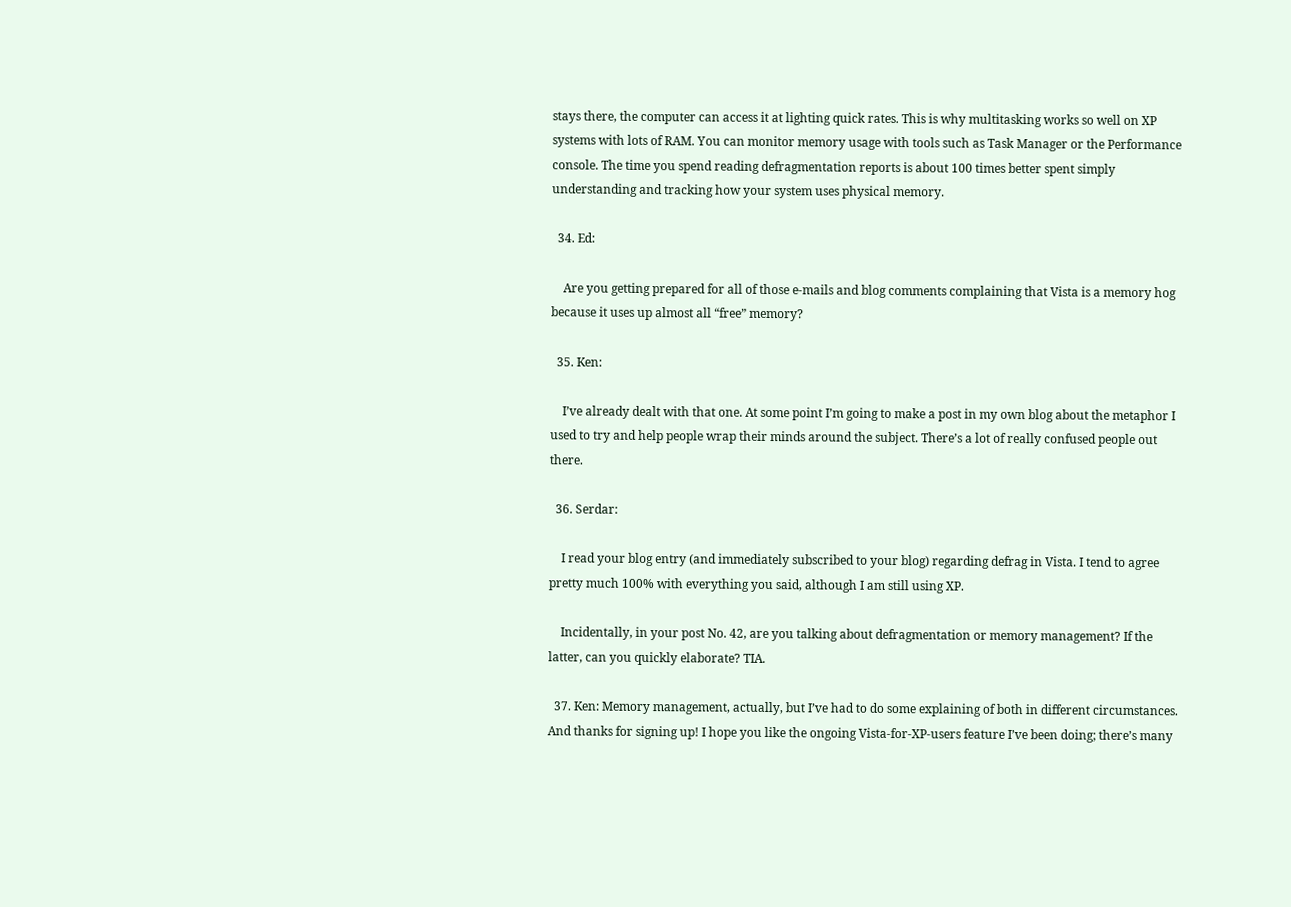stays there, the computer can access it at lighting quick rates. This is why multitasking works so well on XP systems with lots of RAM. You can monitor memory usage with tools such as Task Manager or the Performance console. The time you spend reading defragmentation reports is about 100 times better spent simply understanding and tracking how your system uses physical memory.

  34. Ed:

    Are you getting prepared for all of those e-mails and blog comments complaining that Vista is a memory hog because it uses up almost all “free” memory?

  35. Ken:

    I’ve already dealt with that one. At some point I’m going to make a post in my own blog about the metaphor I used to try and help people wrap their minds around the subject. There’s a lot of really confused people out there.

  36. Serdar:

    I read your blog entry (and immediately subscribed to your blog) regarding defrag in Vista. I tend to agree pretty much 100% with everything you said, although I am still using XP.

    Incidentally, in your post No. 42, are you talking about defragmentation or memory management? If the latter, can you quickly elaborate? TIA.

  37. Ken: Memory management, actually, but I’ve had to do some explaining of both in different circumstances. And thanks for signing up! I hope you like the ongoing Vista-for-XP-users feature I’ve been doing; there’s many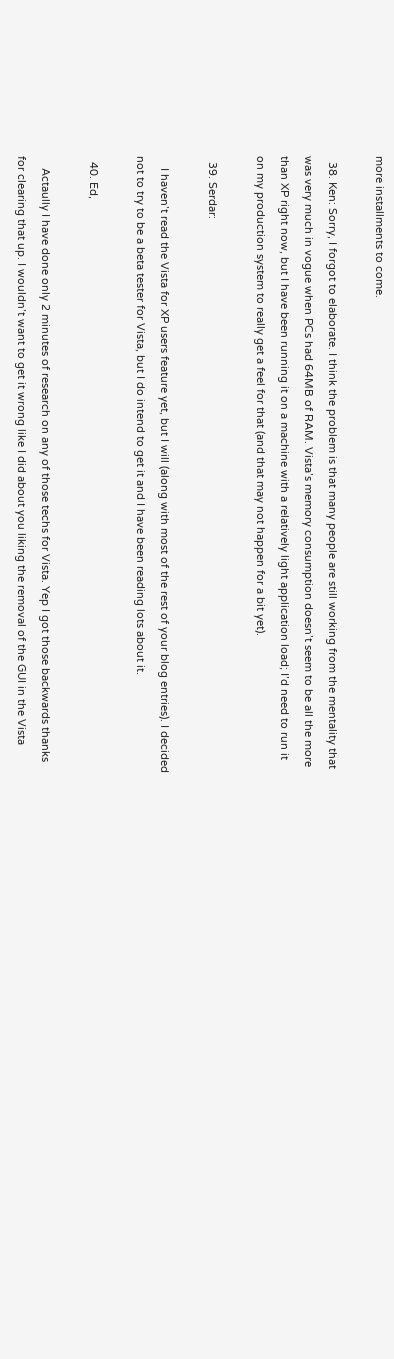more installments to come.

  38. Ken: Sorry, I forgot to elaborate. I think the problem is that many people are still working from the mentality that was very much in vogue when PCs had 64MB of RAM. Vista’s memory consumption doesn’t seem to be all the more than XP right now, but I have been running it on a machine with a relatively light application load; I’d need to run it on my production system to really get a feel for that (and that may not happen for a bit yet).

  39. Serdar:

    I haven’t read the Vista for XP users feature yet, but I will (along with most of the rest of your blog entries). I decided not to try to be a beta tester for Vista, but I do intend to get it and I have been reading lots about it.

  40. Ed,

    Actaully I have done only 2 minutes of research on any of those techs for Vista. Yep I got those backwards thanks for clearing that up. I wouldn’t want to get it wrong like I did about you liking the removal of the GUI in the Vista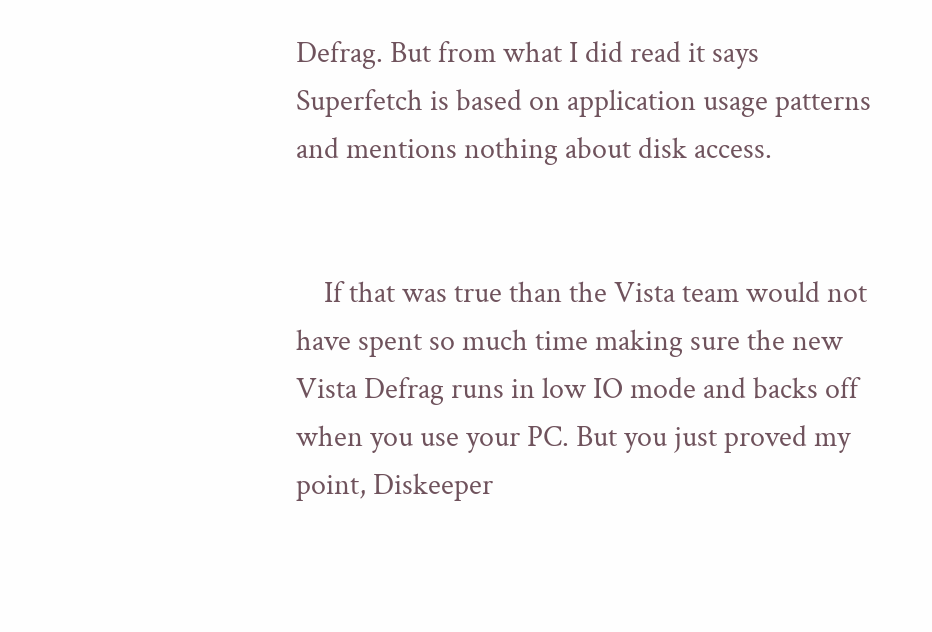Defrag. But from what I did read it says Superfetch is based on application usage patterns and mentions nothing about disk access.


    If that was true than the Vista team would not have spent so much time making sure the new Vista Defrag runs in low IO mode and backs off when you use your PC. But you just proved my point, Diskeeper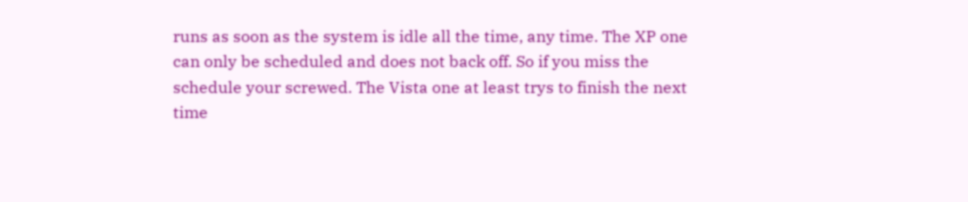runs as soon as the system is idle all the time, any time. The XP one can only be scheduled and does not back off. So if you miss the schedule your screwed. The Vista one at least trys to finish the next time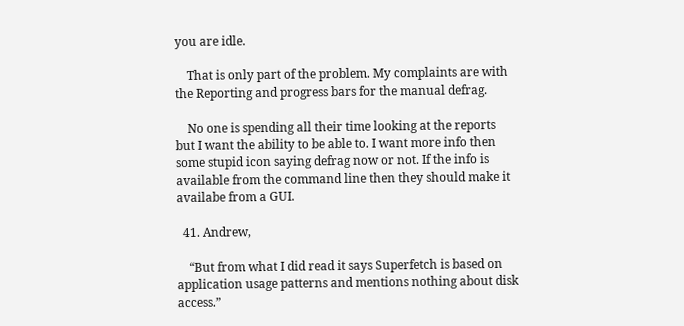you are idle.

    That is only part of the problem. My complaints are with the Reporting and progress bars for the manual defrag.

    No one is spending all their time looking at the reports but I want the ability to be able to. I want more info then some stupid icon saying defrag now or not. If the info is available from the command line then they should make it availabe from a GUI.

  41. Andrew,

    “But from what I did read it says Superfetch is based on application usage patterns and mentions nothing about disk access.”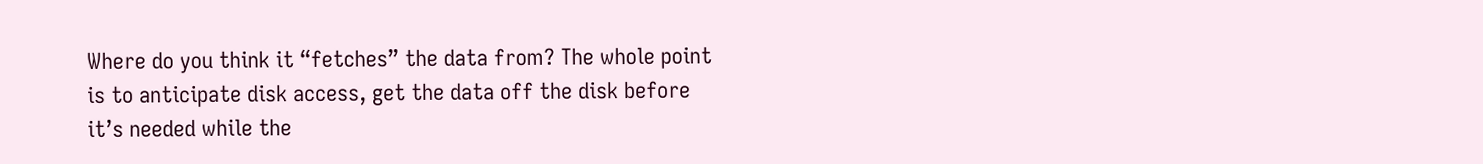Where do you think it “fetches” the data from? The whole point is to anticipate disk access, get the data off the disk before it’s needed while the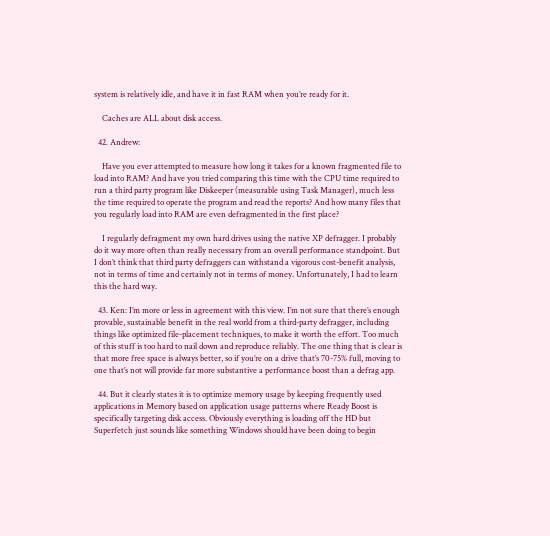system is relatively idle, and have it in fast RAM when you’re ready for it.

    Caches are ALL about disk access.

  42. Andrew:

    Have you ever attempted to measure how long it takes for a known fragmented file to load into RAM? And have you tried comparing this time with the CPU time required to run a third party program like Diskeeper (measurable using Task Manager), much less the time required to operate the program and read the reports? And how many files that you regularly load into RAM are even defragmented in the first place?

    I regularly defragment my own hard drives using the native XP defragger. I probably do it way more often than really necessary from an overall performance standpoint. But I don’t think that third party defraggers can withstand a vigorous cost-benefit analysis, not in terms of time and certainly not in terms of money. Unfortunately, I had to learn this the hard way.

  43. Ken: I’m more or less in agreement with this view. I’m not sure that there’s enough provable, sustainable benefit in the real world from a third-party defragger, including things like optimized file-placement techniques, to make it worth the effort. Too much of this stuff is too hard to nail down and reproduce reliably. The one thing that is clear is that more free space is always better, so if you’re on a drive that’s 70-75% full, moving to one that’s not will provide far more substantive a performance boost than a defrag app.

  44. But it clearly states it is to optimize memory usage by keeping frequently used applications in Memory based on application usage patterns where Ready Boost is specifically targeting disk access. Obviously everything is loading off the HD but Superfetch just sounds like something Windows should have been doing to begin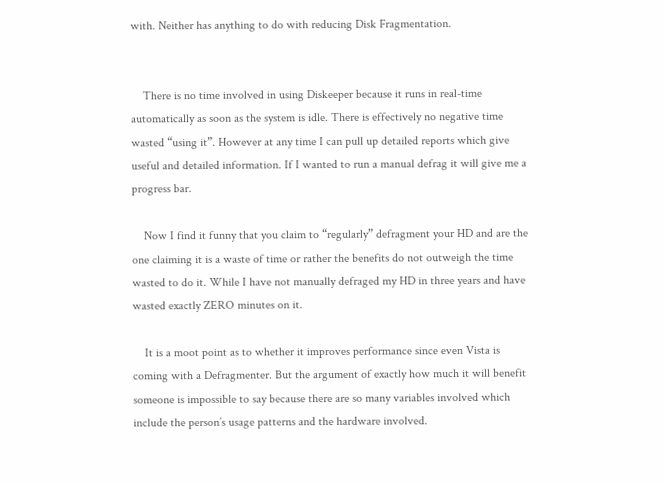with. Neither has anything to do with reducing Disk Fragmentation.


    There is no time involved in using Diskeeper because it runs in real-time automatically as soon as the system is idle. There is effectively no negative time wasted “using it”. However at any time I can pull up detailed reports which give useful and detailed information. If I wanted to run a manual defrag it will give me a progress bar.

    Now I find it funny that you claim to “regularly” defragment your HD and are the one claiming it is a waste of time or rather the benefits do not outweigh the time wasted to do it. While I have not manually defraged my HD in three years and have wasted exactly ZERO minutes on it.

    It is a moot point as to whether it improves performance since even Vista is coming with a Defragmenter. But the argument of exactly how much it will benefit someone is impossible to say because there are so many variables involved which include the person’s usage patterns and the hardware involved.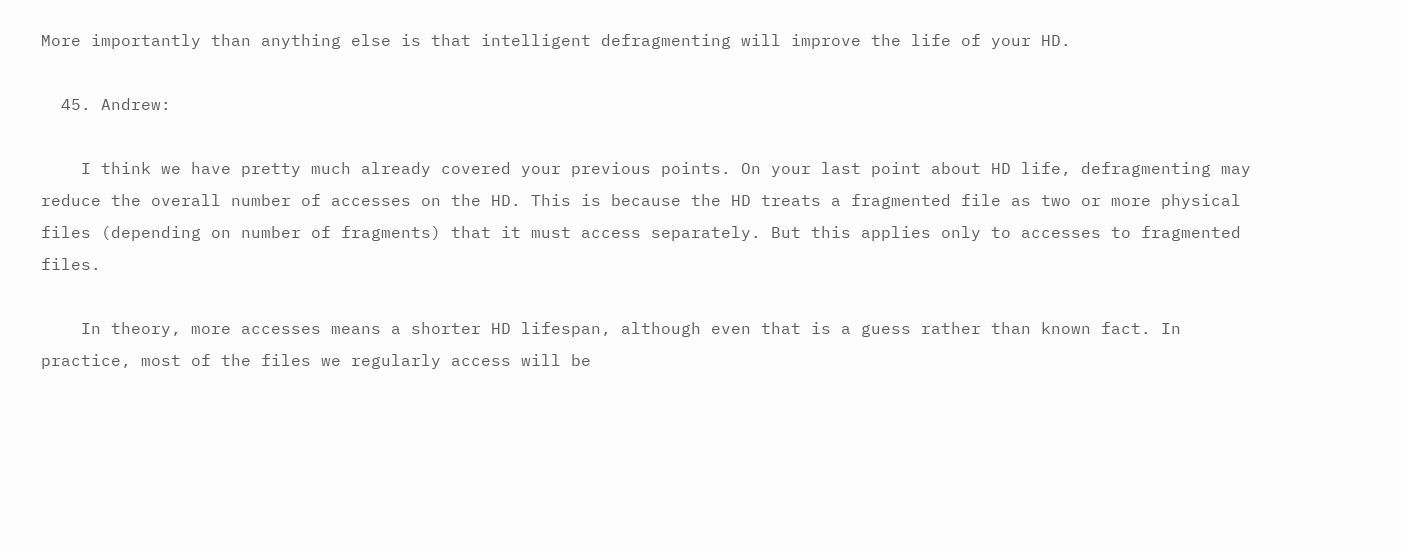More importantly than anything else is that intelligent defragmenting will improve the life of your HD.

  45. Andrew:

    I think we have pretty much already covered your previous points. On your last point about HD life, defragmenting may reduce the overall number of accesses on the HD. This is because the HD treats a fragmented file as two or more physical files (depending on number of fragments) that it must access separately. But this applies only to accesses to fragmented files.

    In theory, more accesses means a shorter HD lifespan, although even that is a guess rather than known fact. In practice, most of the files we regularly access will be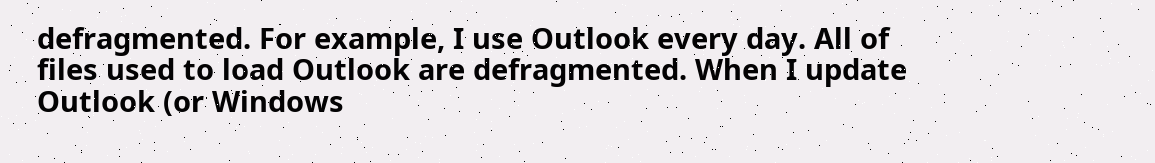defragmented. For example, I use Outlook every day. All of files used to load Outlook are defragmented. When I update Outlook (or Windows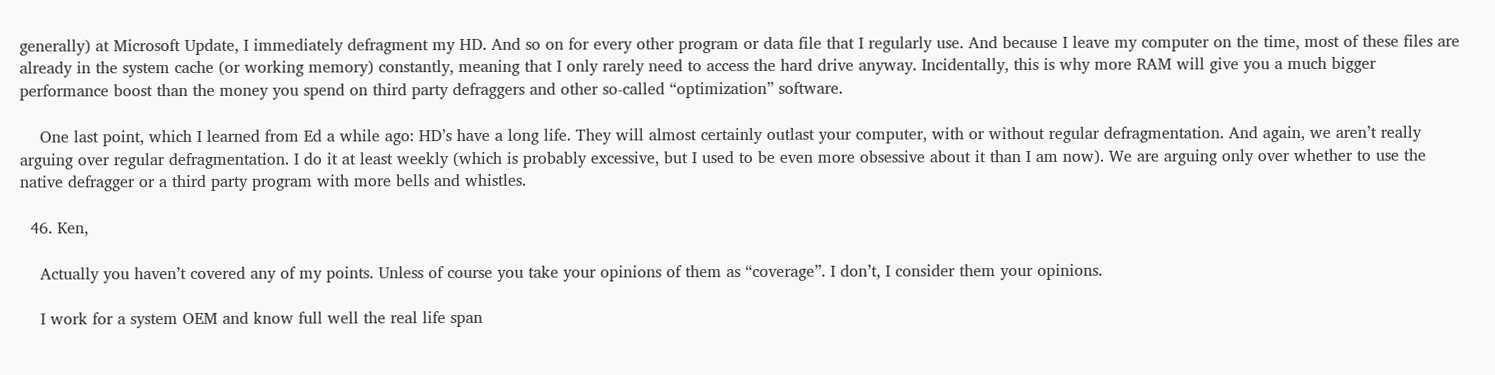generally) at Microsoft Update, I immediately defragment my HD. And so on for every other program or data file that I regularly use. And because I leave my computer on the time, most of these files are already in the system cache (or working memory) constantly, meaning that I only rarely need to access the hard drive anyway. Incidentally, this is why more RAM will give you a much bigger performance boost than the money you spend on third party defraggers and other so-called “optimization” software.

    One last point, which I learned from Ed a while ago: HD’s have a long life. They will almost certainly outlast your computer, with or without regular defragmentation. And again, we aren’t really arguing over regular defragmentation. I do it at least weekly (which is probably excessive, but I used to be even more obsessive about it than I am now). We are arguing only over whether to use the native defragger or a third party program with more bells and whistles.

  46. Ken,

    Actually you haven’t covered any of my points. Unless of course you take your opinions of them as “coverage”. I don’t, I consider them your opinions.

    I work for a system OEM and know full well the real life span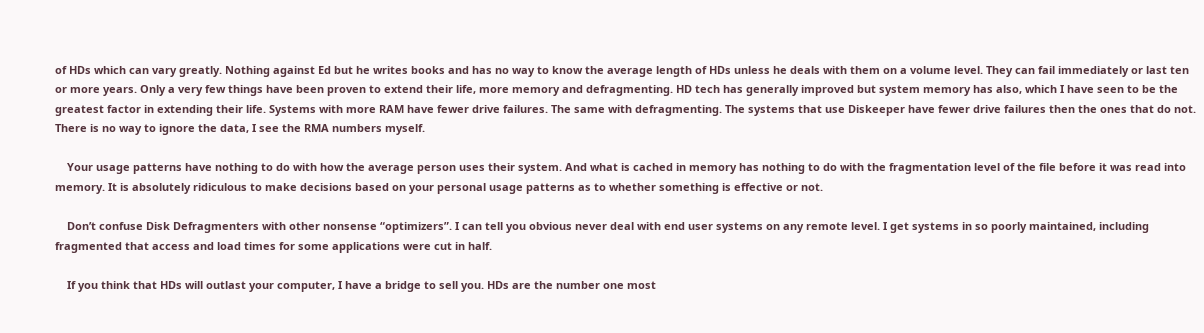of HDs which can vary greatly. Nothing against Ed but he writes books and has no way to know the average length of HDs unless he deals with them on a volume level. They can fail immediately or last ten or more years. Only a very few things have been proven to extend their life, more memory and defragmenting. HD tech has generally improved but system memory has also, which I have seen to be the greatest factor in extending their life. Systems with more RAM have fewer drive failures. The same with defragmenting. The systems that use Diskeeper have fewer drive failures then the ones that do not. There is no way to ignore the data, I see the RMA numbers myself.

    Your usage patterns have nothing to do with how the average person uses their system. And what is cached in memory has nothing to do with the fragmentation level of the file before it was read into memory. It is absolutely ridiculous to make decisions based on your personal usage patterns as to whether something is effective or not.

    Don’t confuse Disk Defragmenters with other nonsense “optimizers”. I can tell you obvious never deal with end user systems on any remote level. I get systems in so poorly maintained, including fragmented that access and load times for some applications were cut in half.

    If you think that HDs will outlast your computer, I have a bridge to sell you. HDs are the number one most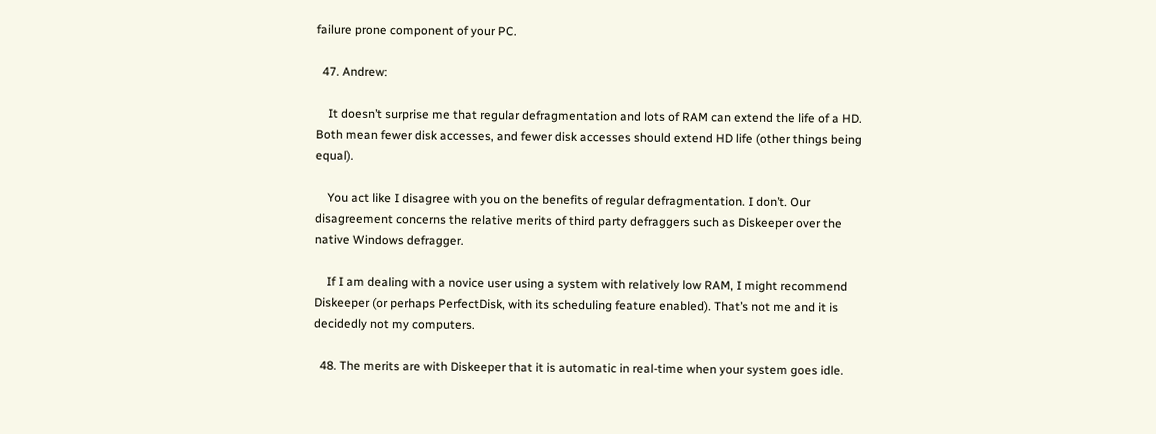failure prone component of your PC.

  47. Andrew:

    It doesn’t surprise me that regular defragmentation and lots of RAM can extend the life of a HD. Both mean fewer disk accesses, and fewer disk accesses should extend HD life (other things being equal).

    You act like I disagree with you on the benefits of regular defragmentation. I don’t. Our disagreement concerns the relative merits of third party defraggers such as Diskeeper over the native Windows defragger.

    If I am dealing with a novice user using a system with relatively low RAM, I might recommend Diskeeper (or perhaps PerfectDisk, with its scheduling feature enabled). That’s not me and it is decidedly not my computers.

  48. The merits are with Diskeeper that it is automatic in real-time when your system goes idle.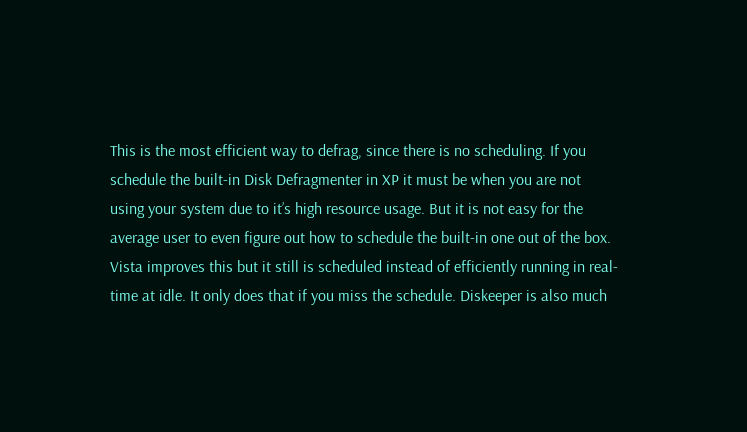This is the most efficient way to defrag, since there is no scheduling. If you schedule the built-in Disk Defragmenter in XP it must be when you are not using your system due to it’s high resource usage. But it is not easy for the average user to even figure out how to schedule the built-in one out of the box. Vista improves this but it still is scheduled instead of efficiently running in real-time at idle. It only does that if you miss the schedule. Diskeeper is also much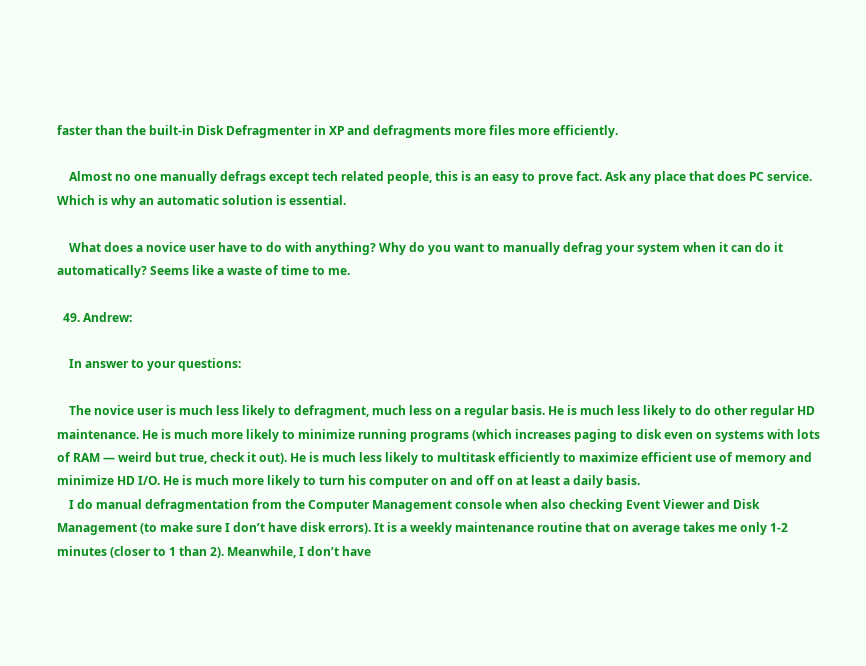faster than the built-in Disk Defragmenter in XP and defragments more files more efficiently.

    Almost no one manually defrags except tech related people, this is an easy to prove fact. Ask any place that does PC service. Which is why an automatic solution is essential.

    What does a novice user have to do with anything? Why do you want to manually defrag your system when it can do it automatically? Seems like a waste of time to me.

  49. Andrew:

    In answer to your questions:

    The novice user is much less likely to defragment, much less on a regular basis. He is much less likely to do other regular HD maintenance. He is much more likely to minimize running programs (which increases paging to disk even on systems with lots of RAM — weird but true, check it out). He is much less likely to multitask efficiently to maximize efficient use of memory and minimize HD I/O. He is much more likely to turn his computer on and off on at least a daily basis.
    I do manual defragmentation from the Computer Management console when also checking Event Viewer and Disk Management (to make sure I don’t have disk errors). It is a weekly maintenance routine that on average takes me only 1-2 minutes (closer to 1 than 2). Meanwhile, I don’t have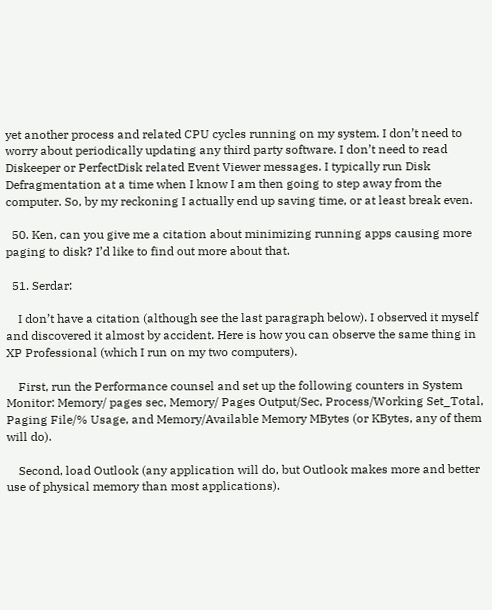yet another process and related CPU cycles running on my system. I don’t need to worry about periodically updating any third party software. I don’t need to read Diskeeper or PerfectDisk related Event Viewer messages. I typically run Disk Defragmentation at a time when I know I am then going to step away from the computer. So, by my reckoning I actually end up saving time, or at least break even.

  50. Ken, can you give me a citation about minimizing running apps causing more paging to disk? I’d like to find out more about that.

  51. Serdar:

    I don’t have a citation (although see the last paragraph below). I observed it myself and discovered it almost by accident. Here is how you can observe the same thing in XP Professional (which I run on my two computers).

    First, run the Performance counsel and set up the following counters in System Monitor: Memory/ pages sec, Memory/ Pages Output/Sec, Process/Working Set_Total, Paging File/% Usage, and Memory/Available Memory MBytes (or KBytes, any of them will do).

    Second, load Outlook (any application will do, but Outlook makes more and better use of physical memory than most applications).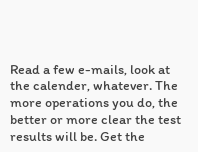Read a few e-mails, look at the calender, whatever. The more operations you do, the better or more clear the test results will be. Get the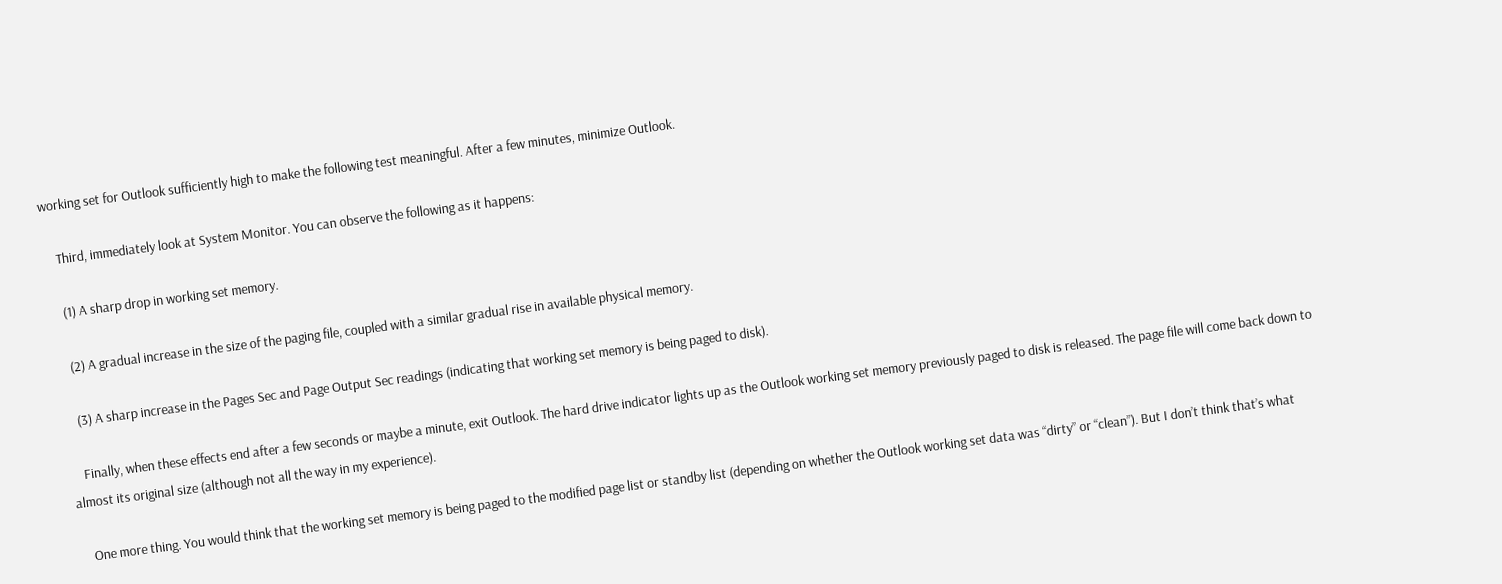working set for Outlook sufficiently high to make the following test meaningful. After a few minutes, minimize Outlook.

    Third, immediately look at System Monitor. You can observe the following as it happens:

    (1) A sharp drop in working set memory.

    (2) A gradual increase in the size of the paging file, coupled with a similar gradual rise in available physical memory.

    (3) A sharp increase in the Pages Sec and Page Output Sec readings (indicating that working set memory is being paged to disk).

    Finally, when these effects end after a few seconds or maybe a minute, exit Outlook. The hard drive indicator lights up as the Outlook working set memory previously paged to disk is released. The page file will come back down to almost its original size (although not all the way in my experience).

    One more thing. You would think that the working set memory is being paged to the modified page list or standby list (depending on whether the Outlook working set data was “dirty” or “clean”). But I don’t think that’s what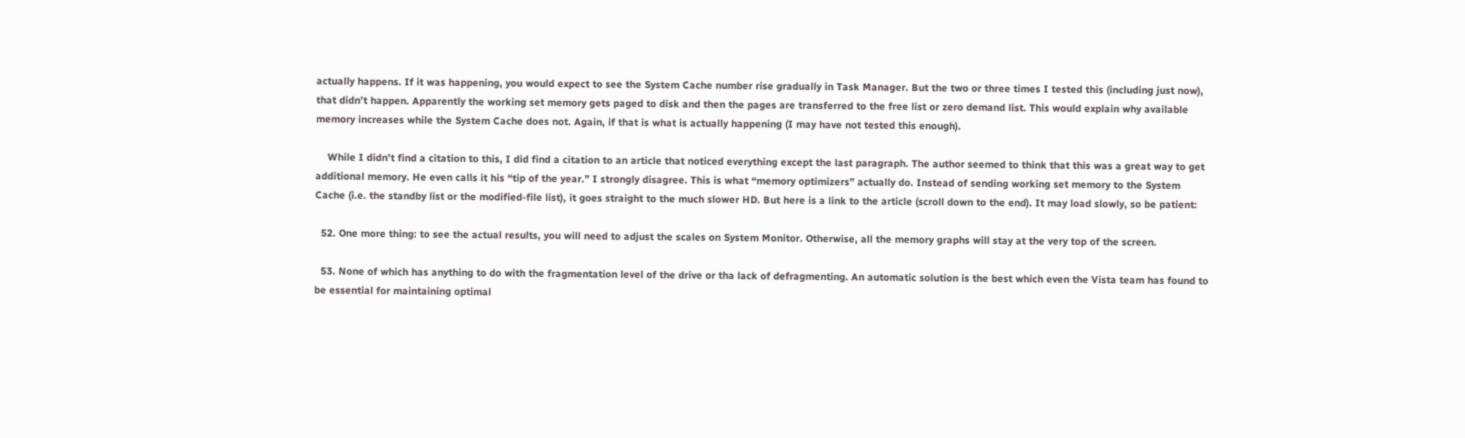actually happens. If it was happening, you would expect to see the System Cache number rise gradually in Task Manager. But the two or three times I tested this (including just now), that didn’t happen. Apparently the working set memory gets paged to disk and then the pages are transferred to the free list or zero demand list. This would explain why available memory increases while the System Cache does not. Again, if that is what is actually happening (I may have not tested this enough).

    While I didn’t find a citation to this, I did find a citation to an article that noticed everything except the last paragraph. The author seemed to think that this was a great way to get additional memory. He even calls it his “tip of the year.” I strongly disagree. This is what “memory optimizers” actually do. Instead of sending working set memory to the System Cache (i.e. the standby list or the modified-file list), it goes straight to the much slower HD. But here is a link to the article (scroll down to the end). It may load slowly, so be patient:

  52. One more thing: to see the actual results, you will need to adjust the scales on System Monitor. Otherwise, all the memory graphs will stay at the very top of the screen.

  53. None of which has anything to do with the fragmentation level of the drive or tha lack of defragmenting. An automatic solution is the best which even the Vista team has found to be essential for maintaining optimal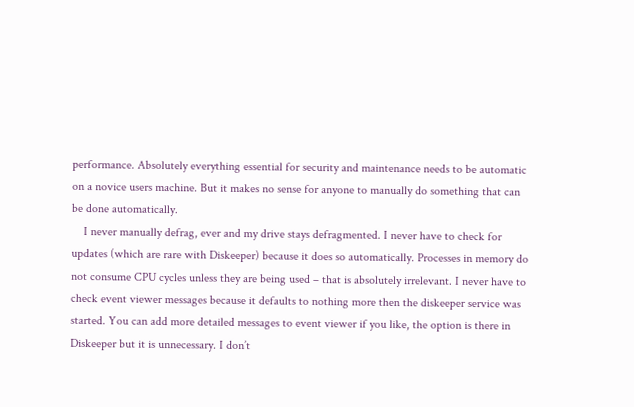performance. Absolutely everything essential for security and maintenance needs to be automatic on a novice users machine. But it makes no sense for anyone to manually do something that can be done automatically.
    I never manually defrag, ever and my drive stays defragmented. I never have to check for updates (which are rare with Diskeeper) because it does so automatically. Processes in memory do not consume CPU cycles unless they are being used – that is absolutely irrelevant. I never have to check event viewer messages because it defaults to nothing more then the diskeeper service was started. You can add more detailed messages to event viewer if you like, the option is there in Diskeeper but it is unnecessary. I don’t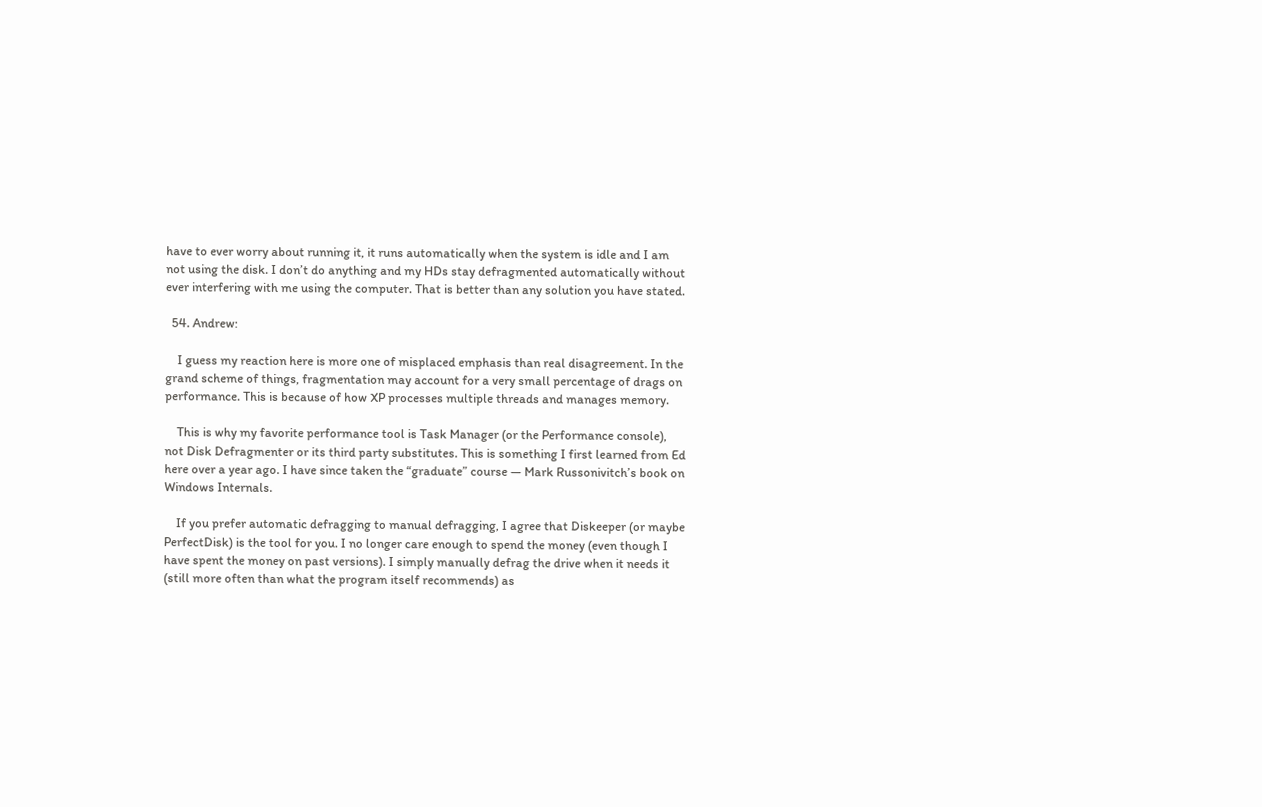have to ever worry about running it, it runs automatically when the system is idle and I am not using the disk. I don’t do anything and my HDs stay defragmented automatically without ever interfering with me using the computer. That is better than any solution you have stated.

  54. Andrew:

    I guess my reaction here is more one of misplaced emphasis than real disagreement. In the grand scheme of things, fragmentation may account for a very small percentage of drags on performance. This is because of how XP processes multiple threads and manages memory.

    This is why my favorite performance tool is Task Manager (or the Performance console), not Disk Defragmenter or its third party substitutes. This is something I first learned from Ed here over a year ago. I have since taken the “graduate” course — Mark Russonivitch’s book on Windows Internals.

    If you prefer automatic defragging to manual defragging, I agree that Diskeeper (or maybe PerfectDisk) is the tool for you. I no longer care enough to spend the money (even though I have spent the money on past versions). I simply manually defrag the drive when it needs it (still more often than what the program itself recommends) as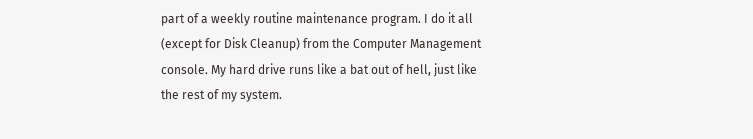part of a weekly routine maintenance program. I do it all (except for Disk Cleanup) from the Computer Management console. My hard drive runs like a bat out of hell, just like the rest of my system.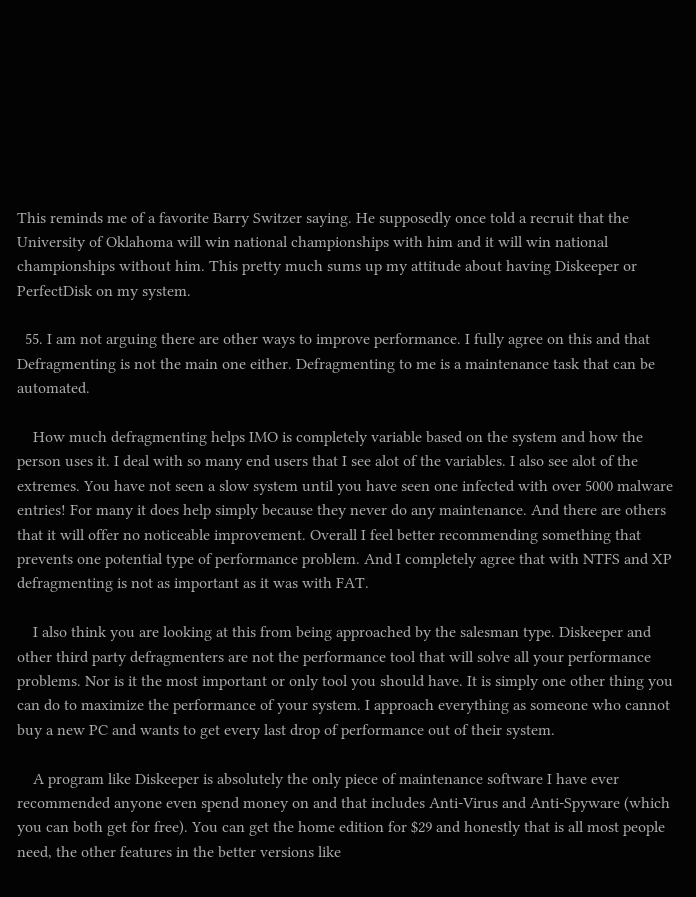This reminds me of a favorite Barry Switzer saying. He supposedly once told a recruit that the University of Oklahoma will win national championships with him and it will win national championships without him. This pretty much sums up my attitude about having Diskeeper or PerfectDisk on my system.

  55. I am not arguing there are other ways to improve performance. I fully agree on this and that Defragmenting is not the main one either. Defragmenting to me is a maintenance task that can be automated.

    How much defragmenting helps IMO is completely variable based on the system and how the person uses it. I deal with so many end users that I see alot of the variables. I also see alot of the extremes. You have not seen a slow system until you have seen one infected with over 5000 malware entries! For many it does help simply because they never do any maintenance. And there are others that it will offer no noticeable improvement. Overall I feel better recommending something that prevents one potential type of performance problem. And I completely agree that with NTFS and XP defragmenting is not as important as it was with FAT.

    I also think you are looking at this from being approached by the salesman type. Diskeeper and other third party defragmenters are not the performance tool that will solve all your performance problems. Nor is it the most important or only tool you should have. It is simply one other thing you can do to maximize the performance of your system. I approach everything as someone who cannot buy a new PC and wants to get every last drop of performance out of their system.

    A program like Diskeeper is absolutely the only piece of maintenance software I have ever recommended anyone even spend money on and that includes Anti-Virus and Anti-Spyware (which you can both get for free). You can get the home edition for $29 and honestly that is all most people need, the other features in the better versions like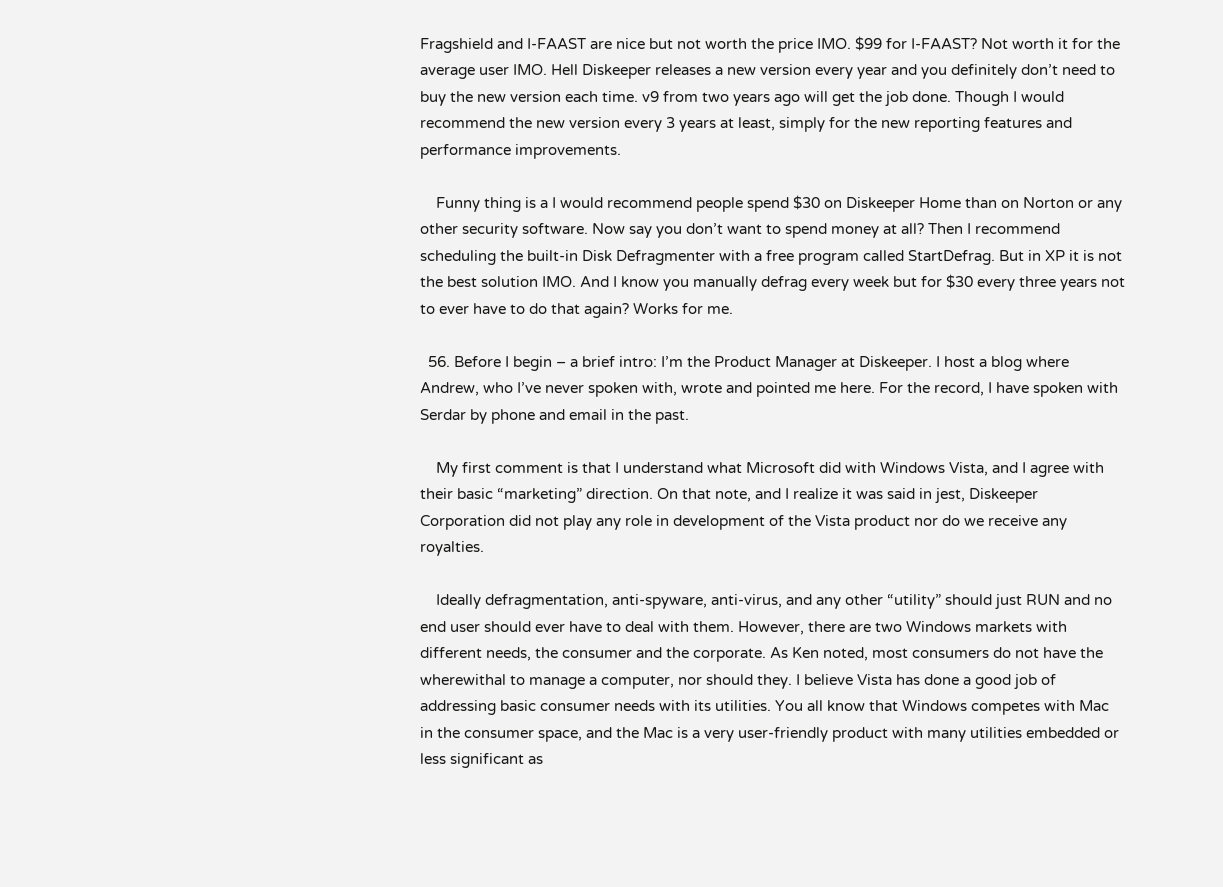Fragshield and I-FAAST are nice but not worth the price IMO. $99 for I-FAAST? Not worth it for the average user IMO. Hell Diskeeper releases a new version every year and you definitely don’t need to buy the new version each time. v9 from two years ago will get the job done. Though I would recommend the new version every 3 years at least, simply for the new reporting features and performance improvements.

    Funny thing is a I would recommend people spend $30 on Diskeeper Home than on Norton or any other security software. Now say you don’t want to spend money at all? Then I recommend scheduling the built-in Disk Defragmenter with a free program called StartDefrag. But in XP it is not the best solution IMO. And I know you manually defrag every week but for $30 every three years not to ever have to do that again? Works for me.

  56. Before I begin – a brief intro: I’m the Product Manager at Diskeeper. I host a blog where Andrew, who I’ve never spoken with, wrote and pointed me here. For the record, I have spoken with Serdar by phone and email in the past.

    My first comment is that I understand what Microsoft did with Windows Vista, and I agree with their basic “marketing” direction. On that note, and I realize it was said in jest, Diskeeper Corporation did not play any role in development of the Vista product nor do we receive any royalties.

    Ideally defragmentation, anti-spyware, anti-virus, and any other “utility” should just RUN and no end user should ever have to deal with them. However, there are two Windows markets with different needs, the consumer and the corporate. As Ken noted, most consumers do not have the wherewithal to manage a computer, nor should they. I believe Vista has done a good job of addressing basic consumer needs with its utilities. You all know that Windows competes with Mac in the consumer space, and the Mac is a very user-friendly product with many utilities embedded or less significant as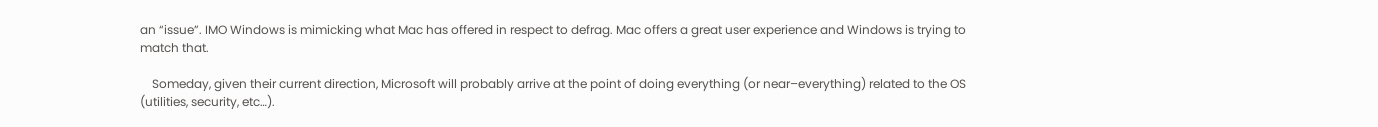an “issue”. IMO Windows is mimicking what Mac has offered in respect to defrag. Mac offers a great user experience and Windows is trying to match that.

    Someday, given their current direction, Microsoft will probably arrive at the point of doing everything (or near–everything) related to the OS (utilities, security, etc…).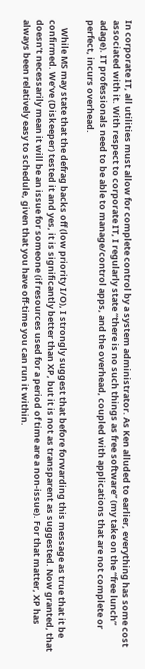In corporate IT, all utilities must allow for complete control by a system administrator. As Ken alluded to earlier, everything has some cost associated with it. With respect to corporate IT, I regularly state “there is no such things as free software” (my take on the “free lunch” adage). IT professionals need to be able to manage/control apps, and the overhead, coupled with applications that are not complete or perfect, incurs overhead.

    While MS may state that the defrag backs off (low priority I/O), I strongly suggest that before forwarding this message as true that it be confirmed. We’ve (Diskeeper) tested it and yes, it is significantly better than XP, but it is not as transparent as suggested. Now granted, that doesn’t necessarily mean it will be an issue for someone (if resources used for a period of time are a non-issue). For that matter, XP has always been relatively easy to schedule, given that you have off-time you can run it within.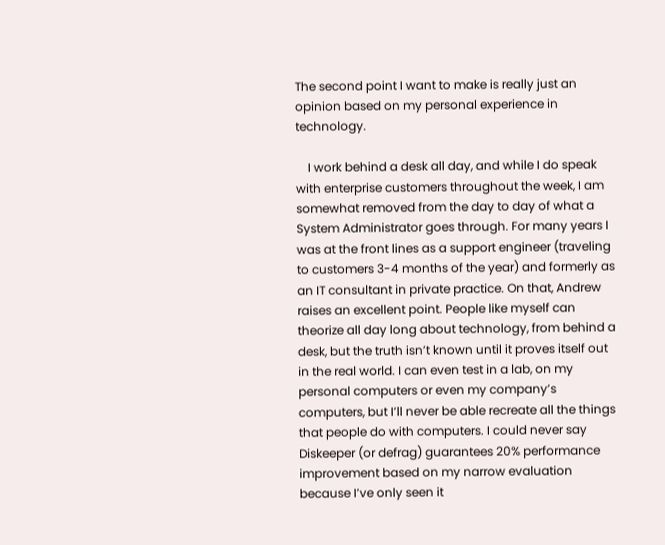The second point I want to make is really just an opinion based on my personal experience in technology.

    I work behind a desk all day, and while I do speak with enterprise customers throughout the week, I am somewhat removed from the day to day of what a System Administrator goes through. For many years I was at the front lines as a support engineer (traveling to customers 3-4 months of the year) and formerly as an IT consultant in private practice. On that, Andrew raises an excellent point. People like myself can theorize all day long about technology, from behind a desk, but the truth isn’t known until it proves itself out in the real world. I can even test in a lab, on my personal computers or even my company’s computers, but I’ll never be able recreate all the things that people do with computers. I could never say Diskeeper (or defrag) guarantees 20% performance improvement based on my narrow evaluation because I’ve only seen it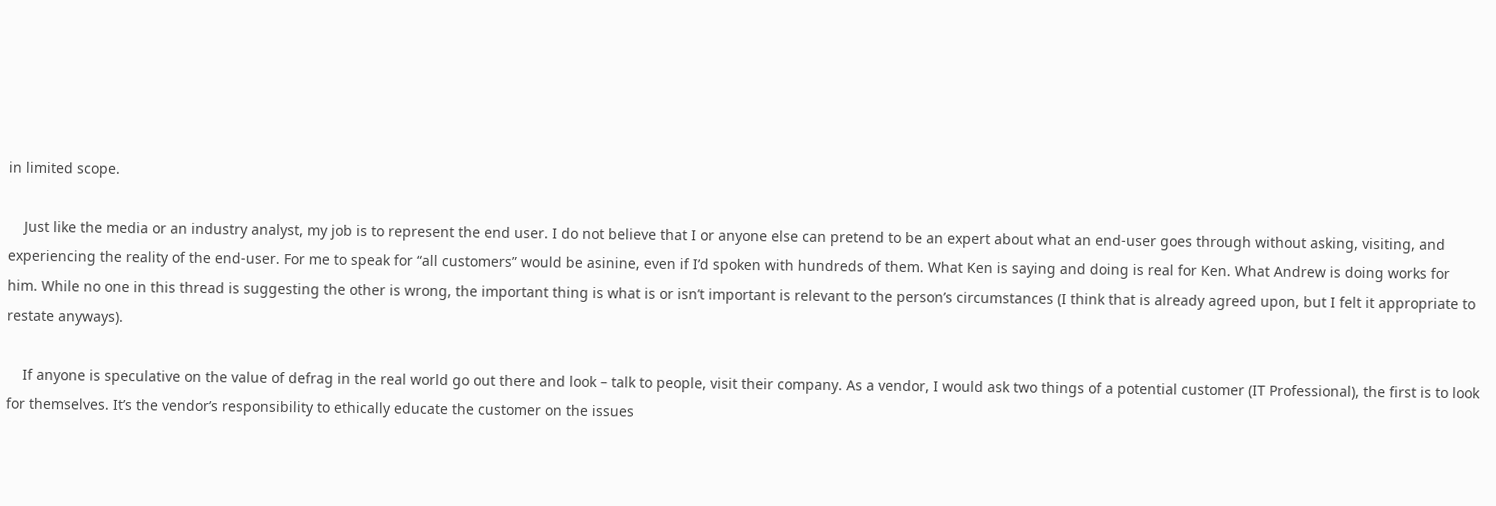in limited scope.

    Just like the media or an industry analyst, my job is to represent the end user. I do not believe that I or anyone else can pretend to be an expert about what an end-user goes through without asking, visiting, and experiencing the reality of the end-user. For me to speak for “all customers” would be asinine, even if I’d spoken with hundreds of them. What Ken is saying and doing is real for Ken. What Andrew is doing works for him. While no one in this thread is suggesting the other is wrong, the important thing is what is or isn’t important is relevant to the person’s circumstances (I think that is already agreed upon, but I felt it appropriate to restate anyways).

    If anyone is speculative on the value of defrag in the real world go out there and look – talk to people, visit their company. As a vendor, I would ask two things of a potential customer (IT Professional), the first is to look for themselves. It’s the vendor’s responsibility to ethically educate the customer on the issues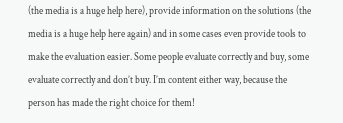(the media is a huge help here), provide information on the solutions (the media is a huge help here again) and in some cases even provide tools to make the evaluation easier. Some people evaluate correctly and buy, some evaluate correctly and don’t buy. I’m content either way, because the person has made the right choice for them!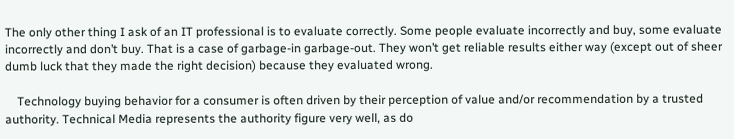The only other thing I ask of an IT professional is to evaluate correctly. Some people evaluate incorrectly and buy, some evaluate incorrectly and don’t buy. That is a case of garbage-in garbage-out. They won’t get reliable results either way (except out of sheer dumb luck that they made the right decision) because they evaluated wrong.

    Technology buying behavior for a consumer is often driven by their perception of value and/or recommendation by a trusted authority. Technical Media represents the authority figure very well, as do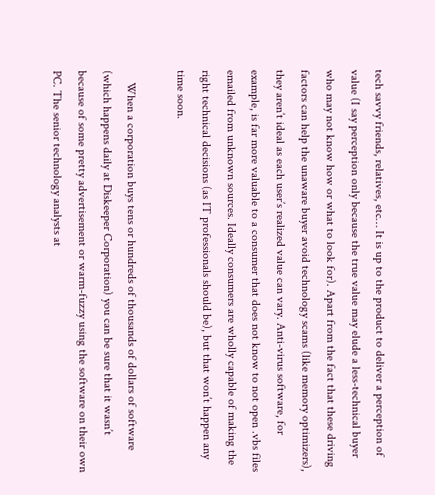tech savvy friends, relatives, etc… It is up to the product to deliver a perception of value (I say perception only because the true value may elude a less-technical buyer who may not know how or what to look for). Apart from the fact that these driving factors can help the unaware buyer avoid technology scams (like memory optimizers), they aren’t ideal as each user’s realized value can vary. Anti-virus software, for example, is far more valuable to a consumer that does not know to not open .vbs files emailed from unknown sources. Ideally consumers are wholly capable of making the right technical decisions (as IT professionals should be), but that won’t happen any time soon.

    When a corporation buys tens or hundreds of thousands of dollars of software (which happens daily at Diskeeper Corporation) you can be sure that it wasn’t because of some pretty advertisement or warm-fuzzy using the software on their own PC. The senior technology analysts at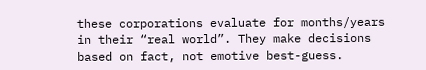these corporations evaluate for months/years in their “real world”. They make decisions based on fact, not emotive best-guess.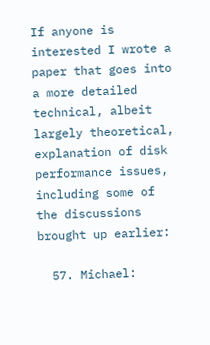If anyone is interested I wrote a paper that goes into a more detailed technical, albeit largely theoretical, explanation of disk performance issues, including some of the discussions brought up earlier:

  57. Michael: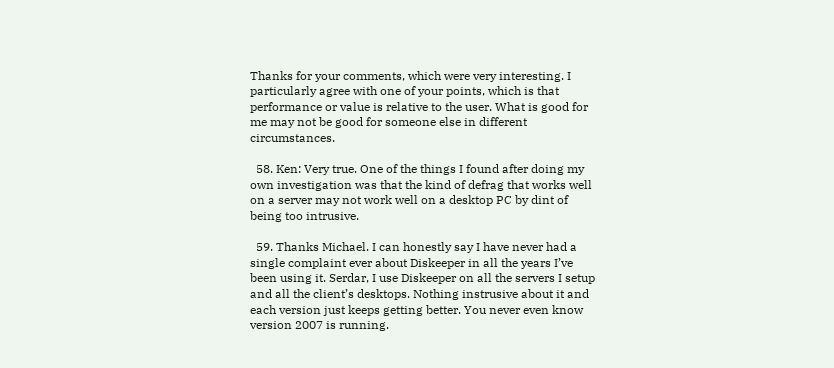Thanks for your comments, which were very interesting. I particularly agree with one of your points, which is that performance or value is relative to the user. What is good for me may not be good for someone else in different circumstances.

  58. Ken: Very true. One of the things I found after doing my own investigation was that the kind of defrag that works well on a server may not work well on a desktop PC by dint of being too intrusive.

  59. Thanks Michael. I can honestly say I have never had a single complaint ever about Diskeeper in all the years I’ve been using it. Serdar, I use Diskeeper on all the servers I setup and all the client’s desktops. Nothing instrusive about it and each version just keeps getting better. You never even know version 2007 is running.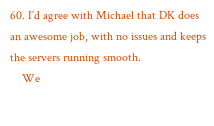60. I’d agree with Michael that DK does an awesome job, with no issues and keeps the servers running smooth.
    We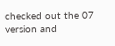checked out the 07 version and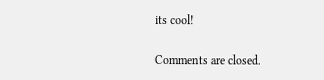its cool!

Comments are closed.